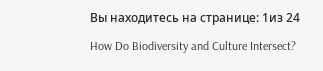Вы находитесь на странице: 1из 24

How Do Biodiversity and Culture Intersect?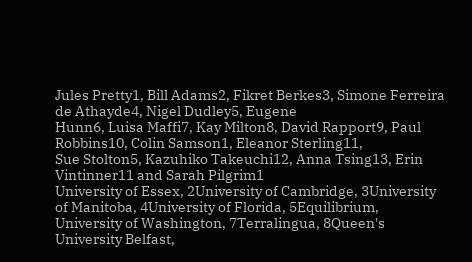Jules Pretty1, Bill Adams2, Fikret Berkes3, Simone Ferreira de Athayde4, Nigel Dudley5, Eugene
Hunn6, Luisa Maffi7, Kay Milton8, David Rapport9, Paul Robbins10, Colin Samson1, Eleanor Sterling11,
Sue Stolton5, Kazuhiko Takeuchi12, Anna Tsing13, Erin Vintinner11 and Sarah Pilgrim1
University of Essex, 2University of Cambridge, 3University of Manitoba, 4University of Florida, 5Equilibrium,
University of Washington, 7Terralingua, 8Queen's University Belfast,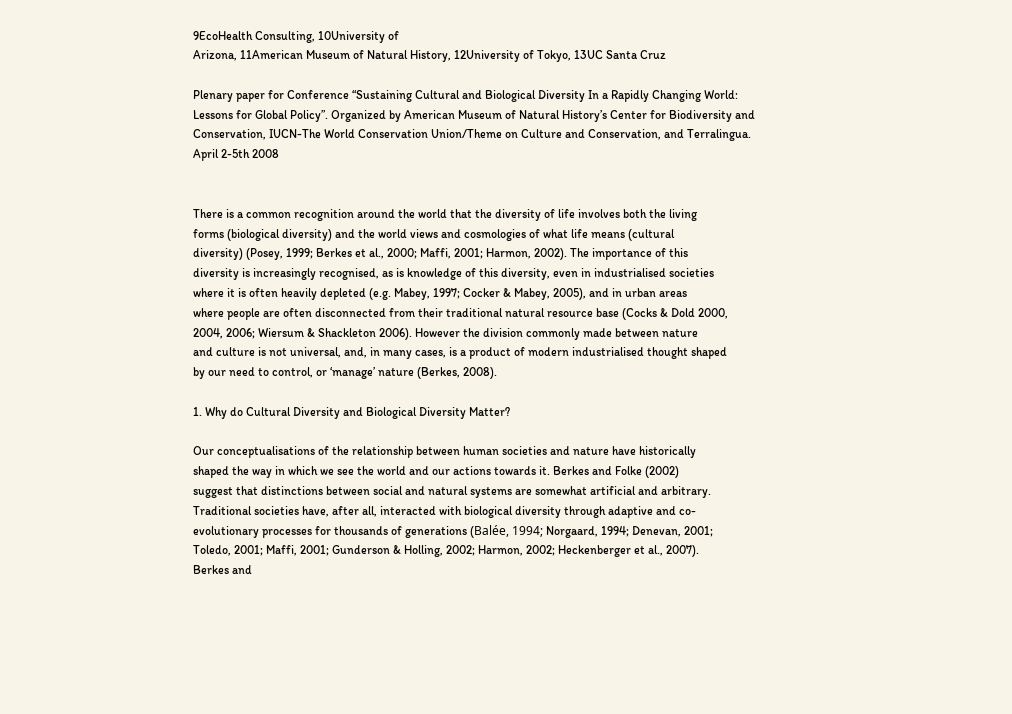9EcoHealth Consulting, 10University of
Arizona, 11American Museum of Natural History, 12University of Tokyo, 13UC Santa Cruz

Plenary paper for Conference “Sustaining Cultural and Biological Diversity In a Rapidly Changing World:
Lessons for Global Policy”. Organized by American Museum of Natural History’s Center for Biodiversity and
Conservation, IUCN-The World Conservation Union/Theme on Culture and Conservation, and Terralingua.
April 2-5th 2008


There is a common recognition around the world that the diversity of life involves both the living
forms (biological diversity) and the world views and cosmologies of what life means (cultural
diversity) (Posey, 1999; Berkes et al., 2000; Maffi, 2001; Harmon, 2002). The importance of this
diversity is increasingly recognised, as is knowledge of this diversity, even in industrialised societies
where it is often heavily depleted (e.g. Mabey, 1997; Cocker & Mabey, 2005), and in urban areas
where people are often disconnected from their traditional natural resource base (Cocks & Dold 2000,
2004, 2006; Wiersum & Shackleton 2006). However the division commonly made between nature
and culture is not universal, and, in many cases, is a product of modern industrialised thought shaped
by our need to control, or ‘manage’ nature (Berkes, 2008).

1. Why do Cultural Diversity and Biological Diversity Matter?

Our conceptualisations of the relationship between human societies and nature have historically
shaped the way in which we see the world and our actions towards it. Berkes and Folke (2002)
suggest that distinctions between social and natural systems are somewhat artificial and arbitrary.
Traditional societies have, after all, interacted with biological diversity through adaptive and co-
evolutionary processes for thousands of generations (Balée, 1994; Norgaard, 1994; Denevan, 2001;
Toledo, 2001; Maffi, 2001; Gunderson & Holling, 2002; Harmon, 2002; Heckenberger et al., 2007).
Berkes and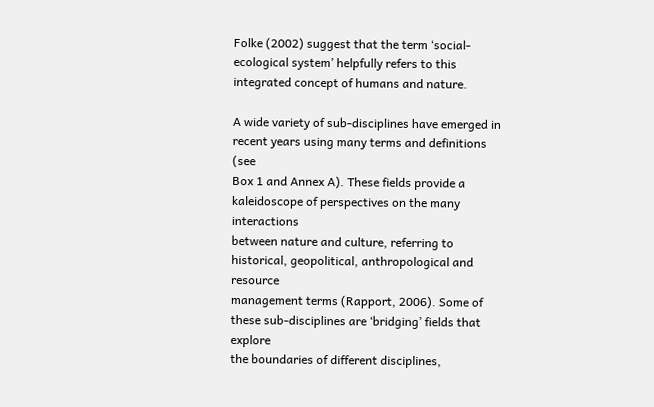Folke (2002) suggest that the term ‘social-ecological system’ helpfully refers to this
integrated concept of humans and nature.

A wide variety of sub-disciplines have emerged in recent years using many terms and definitions (see
Box 1 and Annex A). These fields provide a kaleidoscope of perspectives on the many interactions
between nature and culture, referring to historical, geopolitical, anthropological and resource
management terms (Rapport, 2006). Some of these sub-disciplines are ‘bridging’ fields that explore
the boundaries of different disciplines,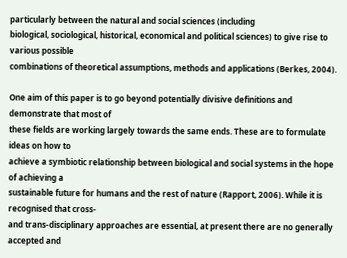particularly between the natural and social sciences (including
biological, sociological, historical, economical and political sciences) to give rise to various possible
combinations of theoretical assumptions, methods and applications (Berkes, 2004).

One aim of this paper is to go beyond potentially divisive definitions and demonstrate that most of
these fields are working largely towards the same ends. These are to formulate ideas on how to
achieve a symbiotic relationship between biological and social systems in the hope of achieving a
sustainable future for humans and the rest of nature (Rapport, 2006). While it is recognised that cross-
and trans-disciplinary approaches are essential, at present there are no generally accepted and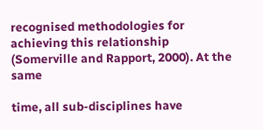recognised methodologies for achieving this relationship (Somerville and Rapport, 2000). At the same

time, all sub-disciplines have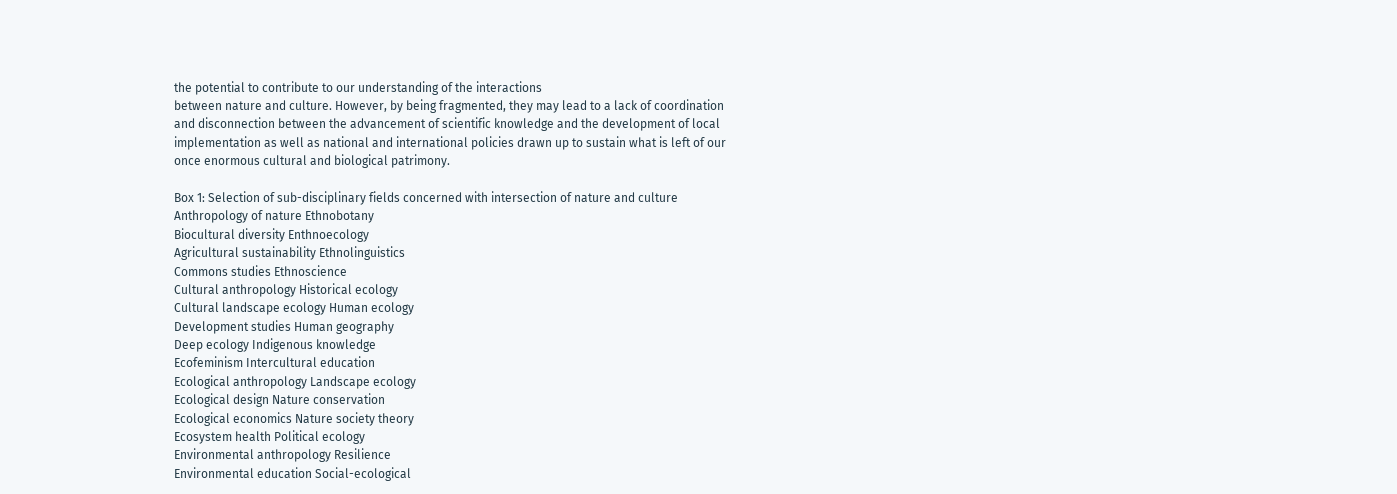the potential to contribute to our understanding of the interactions
between nature and culture. However, by being fragmented, they may lead to a lack of coordination
and disconnection between the advancement of scientific knowledge and the development of local
implementation as well as national and international policies drawn up to sustain what is left of our
once enormous cultural and biological patrimony.

Box 1: Selection of sub-disciplinary fields concerned with intersection of nature and culture
Anthropology of nature Ethnobotany
Biocultural diversity Enthnoecology
Agricultural sustainability Ethnolinguistics
Commons studies Ethnoscience
Cultural anthropology Historical ecology
Cultural landscape ecology Human ecology
Development studies Human geography
Deep ecology Indigenous knowledge
Ecofeminism Intercultural education
Ecological anthropology Landscape ecology
Ecological design Nature conservation
Ecological economics Nature society theory
Ecosystem health Political ecology
Environmental anthropology Resilience
Environmental education Social-ecological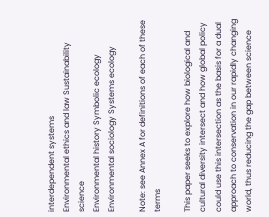interdependent systems
Environmental ethics and law Sustainability science
Environmental history Symbolic ecology
Environmental sociology Systems ecology

Note: see Annex A for definitions of each of these terms

This paper seeks to explore how biological and cultural diversity intersect and how global policy
could use this intersection as the basis for a dual approach to conservation in our rapidly changing
world, thus reducing the gap between science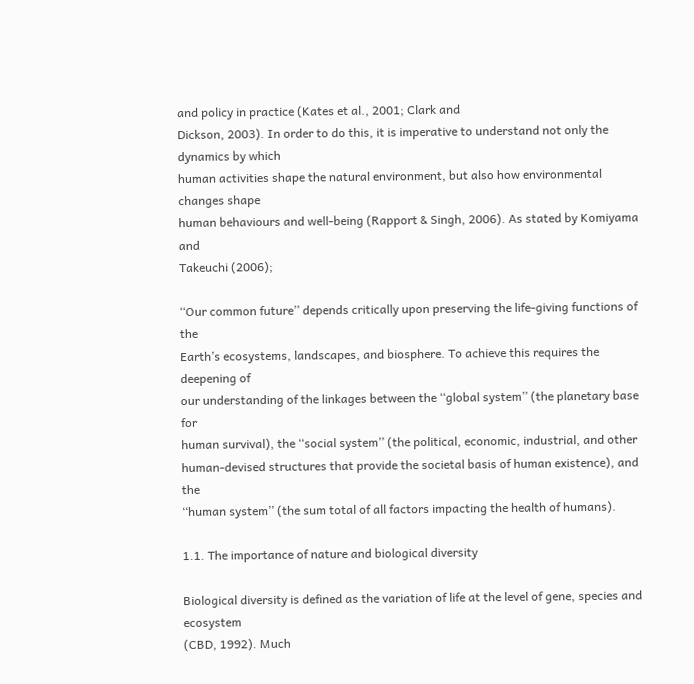and policy in practice (Kates et al., 2001; Clark and
Dickson, 2003). In order to do this, it is imperative to understand not only the dynamics by which
human activities shape the natural environment, but also how environmental changes shape
human behaviours and well-being (Rapport & Singh, 2006). As stated by Komiyama and
Takeuchi (2006);

‘‘Our common future’’ depends critically upon preserving the life-giving functions of the
Earth’s ecosystems, landscapes, and biosphere. To achieve this requires the deepening of
our understanding of the linkages between the ‘‘global system’’ (the planetary base for
human survival), the ‘‘social system’’ (the political, economic, industrial, and other
human-devised structures that provide the societal basis of human existence), and the
‘‘human system’’ (the sum total of all factors impacting the health of humans).

1.1. The importance of nature and biological diversity

Biological diversity is defined as the variation of life at the level of gene, species and ecosystem
(CBD, 1992). Much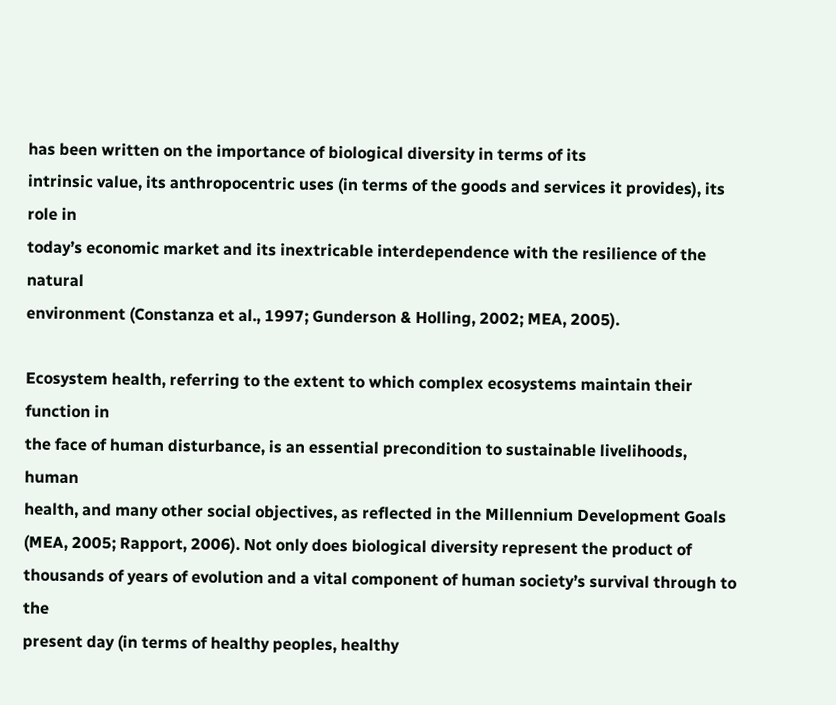has been written on the importance of biological diversity in terms of its
intrinsic value, its anthropocentric uses (in terms of the goods and services it provides), its role in
today’s economic market and its inextricable interdependence with the resilience of the natural
environment (Constanza et al., 1997; Gunderson & Holling, 2002; MEA, 2005).

Ecosystem health, referring to the extent to which complex ecosystems maintain their function in
the face of human disturbance, is an essential precondition to sustainable livelihoods, human
health, and many other social objectives, as reflected in the Millennium Development Goals
(MEA, 2005; Rapport, 2006). Not only does biological diversity represent the product of
thousands of years of evolution and a vital component of human society’s survival through to the
present day (in terms of healthy peoples, healthy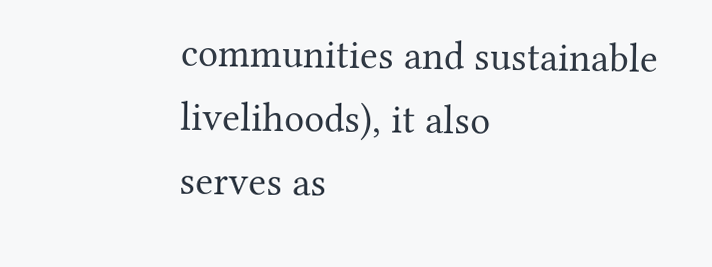communities and sustainable livelihoods), it also
serves as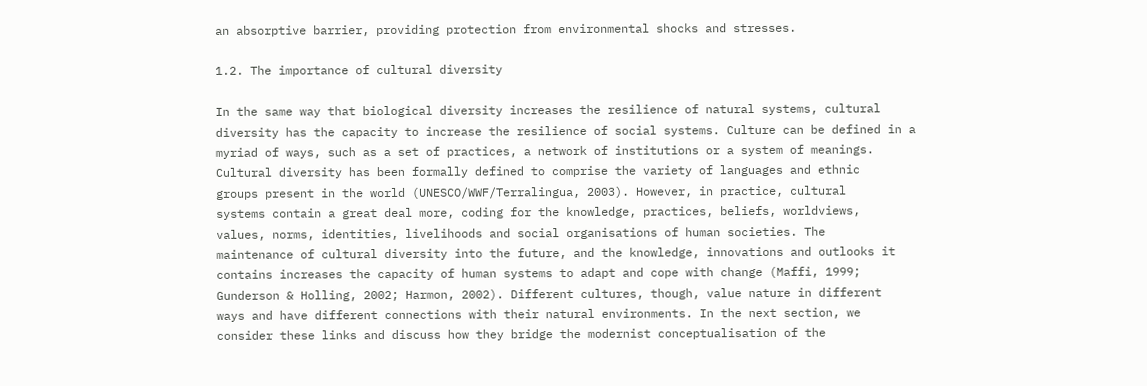an absorptive barrier, providing protection from environmental shocks and stresses.

1.2. The importance of cultural diversity

In the same way that biological diversity increases the resilience of natural systems, cultural
diversity has the capacity to increase the resilience of social systems. Culture can be defined in a
myriad of ways, such as a set of practices, a network of institutions or a system of meanings.
Cultural diversity has been formally defined to comprise the variety of languages and ethnic
groups present in the world (UNESCO/WWF/Terralingua, 2003). However, in practice, cultural
systems contain a great deal more, coding for the knowledge, practices, beliefs, worldviews,
values, norms, identities, livelihoods and social organisations of human societies. The
maintenance of cultural diversity into the future, and the knowledge, innovations and outlooks it
contains increases the capacity of human systems to adapt and cope with change (Maffi, 1999;
Gunderson & Holling, 2002; Harmon, 2002). Different cultures, though, value nature in different
ways and have different connections with their natural environments. In the next section, we
consider these links and discuss how they bridge the modernist conceptualisation of the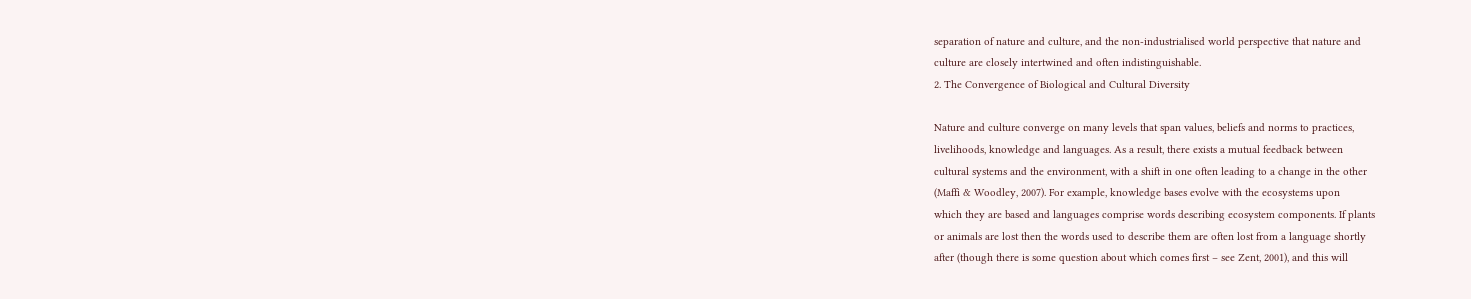separation of nature and culture, and the non-industrialised world perspective that nature and
culture are closely intertwined and often indistinguishable.
2. The Convergence of Biological and Cultural Diversity

Nature and culture converge on many levels that span values, beliefs and norms to practices,
livelihoods, knowledge and languages. As a result, there exists a mutual feedback between
cultural systems and the environment, with a shift in one often leading to a change in the other
(Maffi & Woodley, 2007). For example, knowledge bases evolve with the ecosystems upon
which they are based and languages comprise words describing ecosystem components. If plants
or animals are lost then the words used to describe them are often lost from a language shortly
after (though there is some question about which comes first – see Zent, 2001), and this will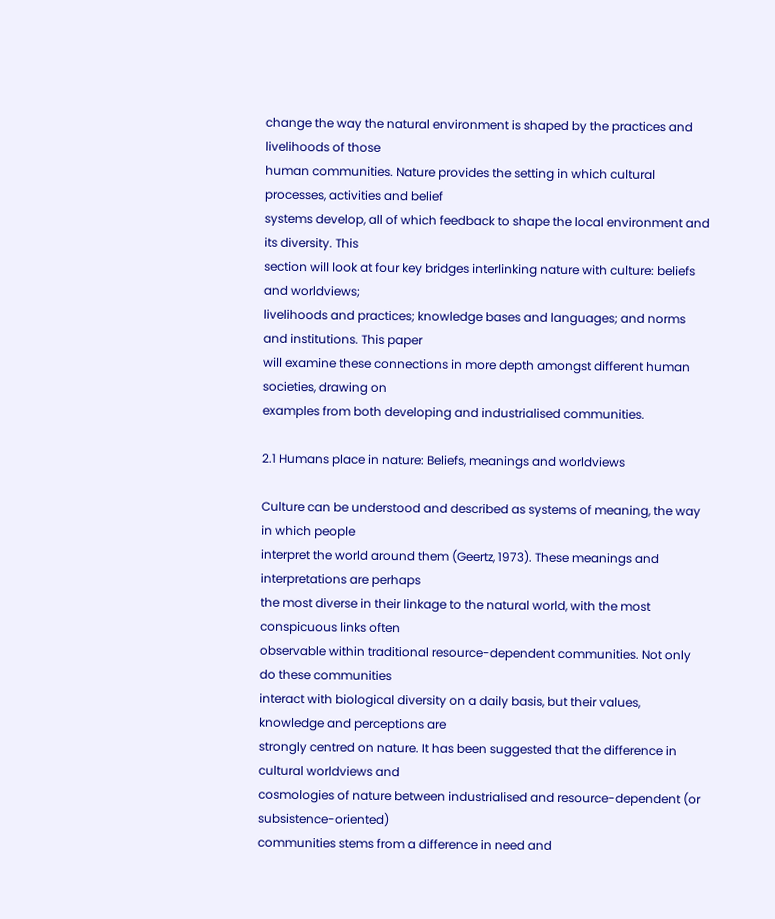change the way the natural environment is shaped by the practices and livelihoods of those
human communities. Nature provides the setting in which cultural processes, activities and belief
systems develop, all of which feedback to shape the local environment and its diversity. This
section will look at four key bridges interlinking nature with culture: beliefs and worldviews;
livelihoods and practices; knowledge bases and languages; and norms and institutions. This paper
will examine these connections in more depth amongst different human societies, drawing on
examples from both developing and industrialised communities.

2.1 Humans place in nature: Beliefs, meanings and worldviews

Culture can be understood and described as systems of meaning, the way in which people
interpret the world around them (Geertz, 1973). These meanings and interpretations are perhaps
the most diverse in their linkage to the natural world, with the most conspicuous links often
observable within traditional resource-dependent communities. Not only do these communities
interact with biological diversity on a daily basis, but their values, knowledge and perceptions are
strongly centred on nature. It has been suggested that the difference in cultural worldviews and
cosmologies of nature between industrialised and resource-dependent (or subsistence-oriented)
communities stems from a difference in need and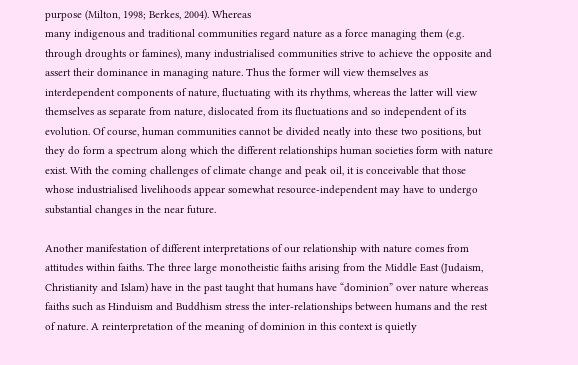purpose (Milton, 1998; Berkes, 2004). Whereas
many indigenous and traditional communities regard nature as a force managing them (e.g.
through droughts or famines), many industrialised communities strive to achieve the opposite and
assert their dominance in managing nature. Thus the former will view themselves as
interdependent components of nature, fluctuating with its rhythms, whereas the latter will view
themselves as separate from nature, dislocated from its fluctuations and so independent of its
evolution. Of course, human communities cannot be divided neatly into these two positions, but
they do form a spectrum along which the different relationships human societies form with nature
exist. With the coming challenges of climate change and peak oil, it is conceivable that those
whose industrialised livelihoods appear somewhat resource-independent may have to undergo
substantial changes in the near future.

Another manifestation of different interpretations of our relationship with nature comes from
attitudes within faiths. The three large monotheistic faiths arising from the Middle East (Judaism,
Christianity and Islam) have in the past taught that humans have “dominion” over nature whereas
faiths such as Hinduism and Buddhism stress the inter-relationships between humans and the rest
of nature. A reinterpretation of the meaning of dominion in this context is quietly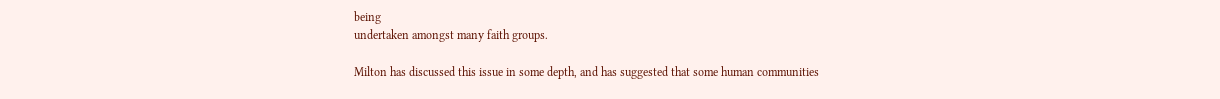being
undertaken amongst many faith groups.

Milton has discussed this issue in some depth, and has suggested that some human communities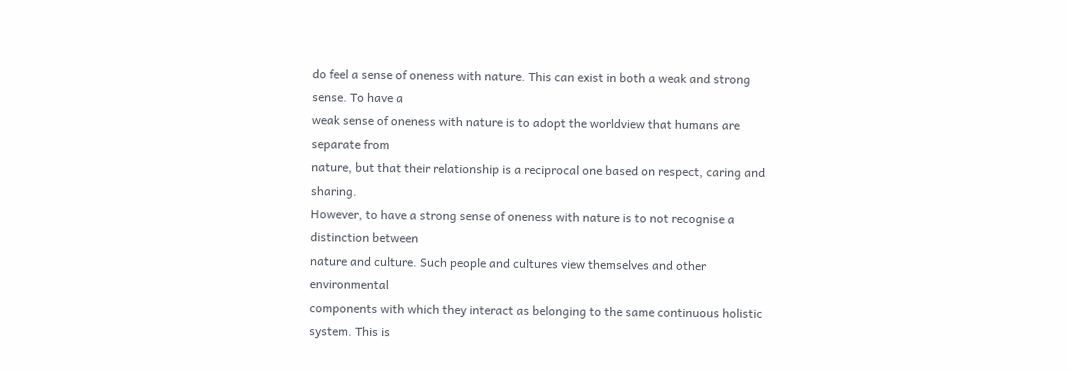do feel a sense of oneness with nature. This can exist in both a weak and strong sense. To have a
weak sense of oneness with nature is to adopt the worldview that humans are separate from
nature, but that their relationship is a reciprocal one based on respect, caring and sharing.
However, to have a strong sense of oneness with nature is to not recognise a distinction between
nature and culture. Such people and cultures view themselves and other environmental
components with which they interact as belonging to the same continuous holistic system. This is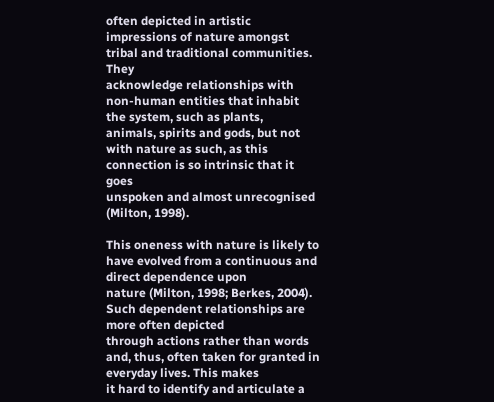often depicted in artistic impressions of nature amongst tribal and traditional communities. They
acknowledge relationships with non-human entities that inhabit the system, such as plants,
animals, spirits and gods, but not with nature as such, as this connection is so intrinsic that it goes
unspoken and almost unrecognised (Milton, 1998).

This oneness with nature is likely to have evolved from a continuous and direct dependence upon
nature (Milton, 1998; Berkes, 2004). Such dependent relationships are more often depicted
through actions rather than words and, thus, often taken for granted in everyday lives. This makes
it hard to identify and articulate a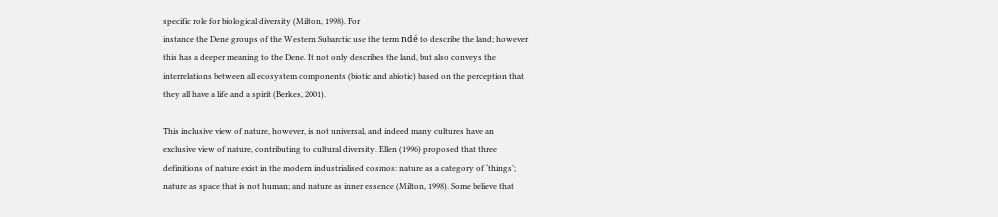specific role for biological diversity (Milton, 1998). For
instance the Dene groups of the Western Subarctic use the term ndé to describe the land; however
this has a deeper meaning to the Dene. It not only describes the land, but also conveys the
interrelations between all ecosystem components (biotic and abiotic) based on the perception that
they all have a life and a spirit (Berkes, 2001).

This inclusive view of nature, however, is not universal, and indeed many cultures have an
exclusive view of nature, contributing to cultural diversity. Ellen (1996) proposed that three
definitions of nature exist in the modern industrialised cosmos: nature as a category of ‘things’;
nature as space that is not human; and nature as inner essence (Milton, 1998). Some believe that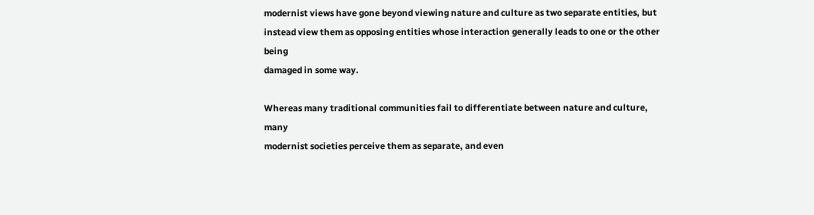modernist views have gone beyond viewing nature and culture as two separate entities, but
instead view them as opposing entities whose interaction generally leads to one or the other being
damaged in some way.

Whereas many traditional communities fail to differentiate between nature and culture, many
modernist societies perceive them as separate, and even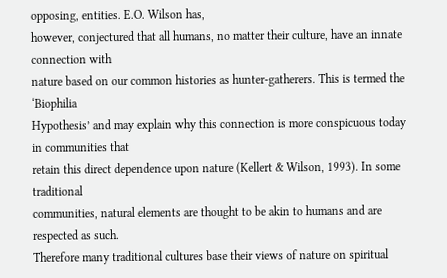opposing, entities. E.O. Wilson has,
however, conjectured that all humans, no matter their culture, have an innate connection with
nature based on our common histories as hunter-gatherers. This is termed the ‘Biophilia
Hypothesis’ and may explain why this connection is more conspicuous today in communities that
retain this direct dependence upon nature (Kellert & Wilson, 1993). In some traditional
communities, natural elements are thought to be akin to humans and are respected as such.
Therefore many traditional cultures base their views of nature on spiritual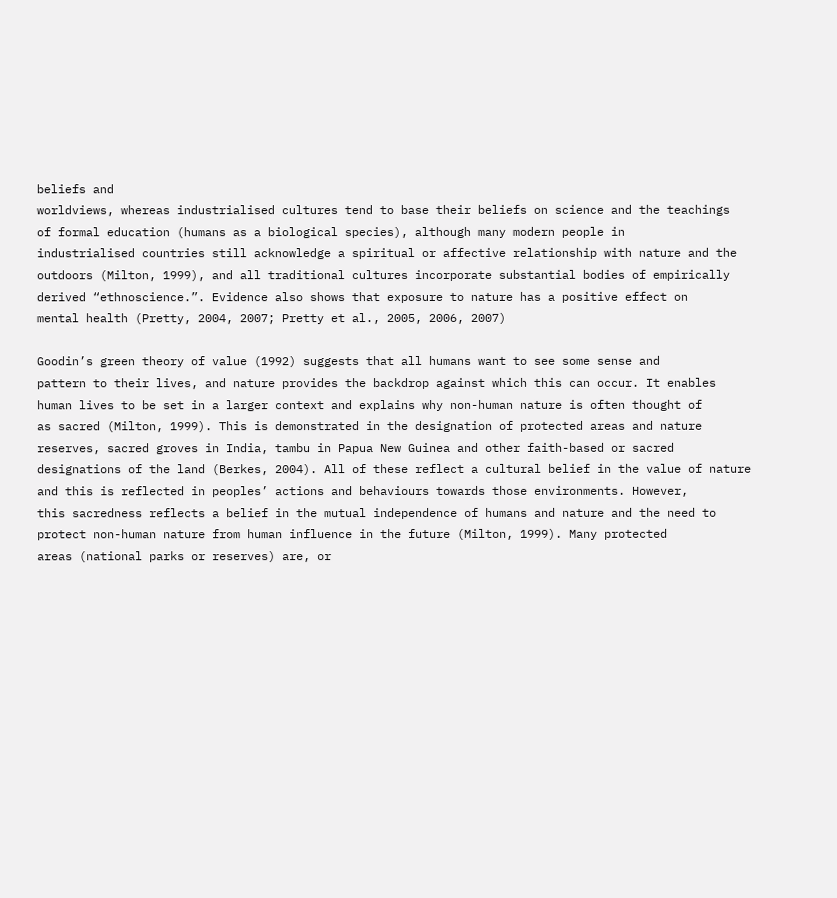beliefs and
worldviews, whereas industrialised cultures tend to base their beliefs on science and the teachings
of formal education (humans as a biological species), although many modern people in
industrialised countries still acknowledge a spiritual or affective relationship with nature and the
outdoors (Milton, 1999), and all traditional cultures incorporate substantial bodies of empirically
derived “ethnoscience.”. Evidence also shows that exposure to nature has a positive effect on
mental health (Pretty, 2004, 2007; Pretty et al., 2005, 2006, 2007)

Goodin’s green theory of value (1992) suggests that all humans want to see some sense and
pattern to their lives, and nature provides the backdrop against which this can occur. It enables
human lives to be set in a larger context and explains why non-human nature is often thought of
as sacred (Milton, 1999). This is demonstrated in the designation of protected areas and nature
reserves, sacred groves in India, tambu in Papua New Guinea and other faith-based or sacred
designations of the land (Berkes, 2004). All of these reflect a cultural belief in the value of nature
and this is reflected in peoples’ actions and behaviours towards those environments. However,
this sacredness reflects a belief in the mutual independence of humans and nature and the need to
protect non-human nature from human influence in the future (Milton, 1999). Many protected
areas (national parks or reserves) are, or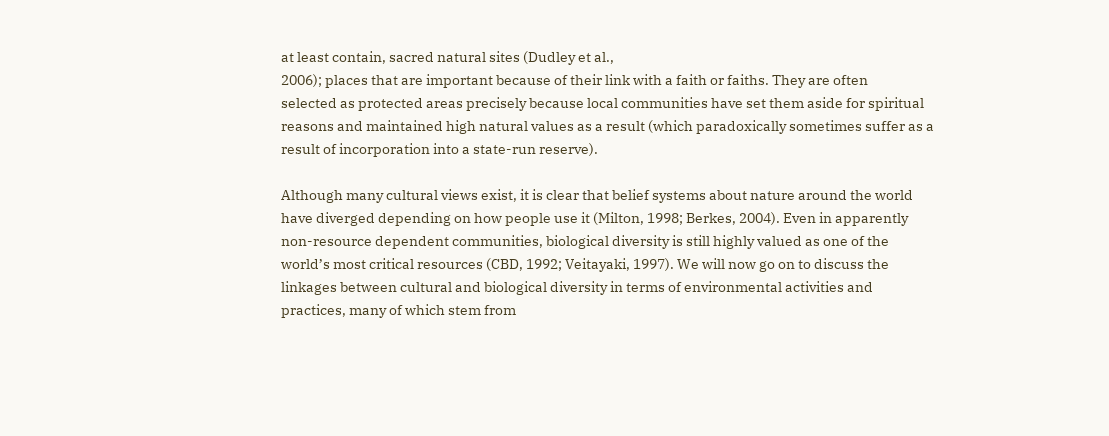at least contain, sacred natural sites (Dudley et al.,
2006); places that are important because of their link with a faith or faiths. They are often
selected as protected areas precisely because local communities have set them aside for spiritual
reasons and maintained high natural values as a result (which paradoxically sometimes suffer as a
result of incorporation into a state-run reserve).

Although many cultural views exist, it is clear that belief systems about nature around the world
have diverged depending on how people use it (Milton, 1998; Berkes, 2004). Even in apparently
non-resource dependent communities, biological diversity is still highly valued as one of the
world’s most critical resources (CBD, 1992; Veitayaki, 1997). We will now go on to discuss the
linkages between cultural and biological diversity in terms of environmental activities and
practices, many of which stem from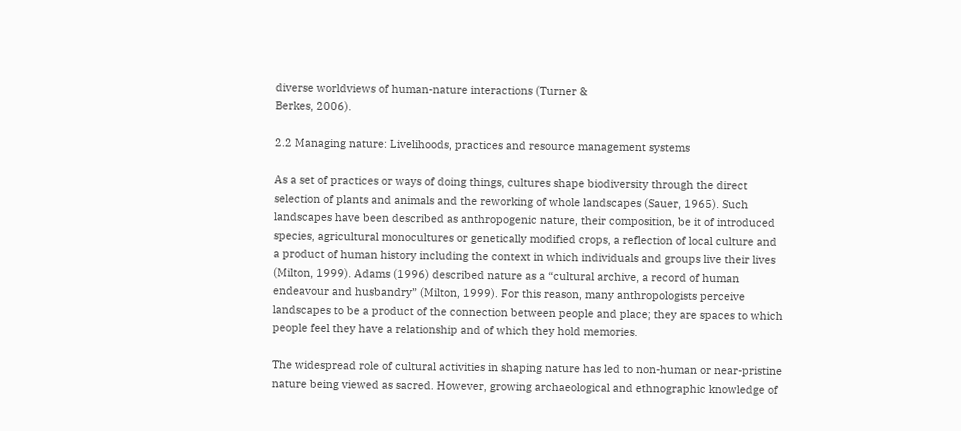diverse worldviews of human-nature interactions (Turner &
Berkes, 2006).

2.2 Managing nature: Livelihoods, practices and resource management systems

As a set of practices or ways of doing things, cultures shape biodiversity through the direct
selection of plants and animals and the reworking of whole landscapes (Sauer, 1965). Such
landscapes have been described as anthropogenic nature, their composition, be it of introduced
species, agricultural monocultures or genetically modified crops, a reflection of local culture and
a product of human history including the context in which individuals and groups live their lives
(Milton, 1999). Adams (1996) described nature as a “cultural archive, a record of human
endeavour and husbandry” (Milton, 1999). For this reason, many anthropologists perceive
landscapes to be a product of the connection between people and place; they are spaces to which
people feel they have a relationship and of which they hold memories.

The widespread role of cultural activities in shaping nature has led to non-human or near-pristine
nature being viewed as sacred. However, growing archaeological and ethnographic knowledge of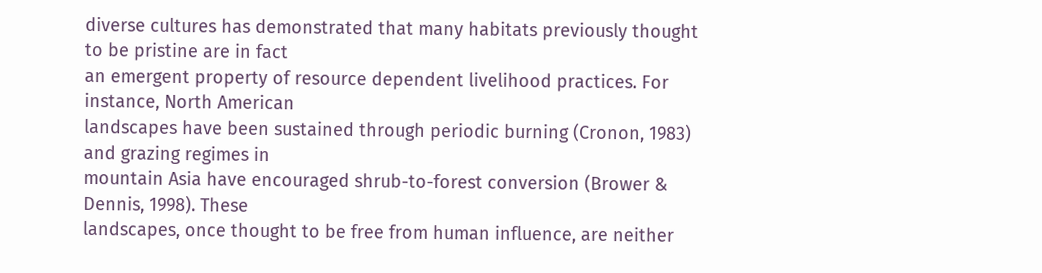diverse cultures has demonstrated that many habitats previously thought to be pristine are in fact
an emergent property of resource dependent livelihood practices. For instance, North American
landscapes have been sustained through periodic burning (Cronon, 1983) and grazing regimes in
mountain Asia have encouraged shrub-to-forest conversion (Brower & Dennis, 1998). These
landscapes, once thought to be free from human influence, are neither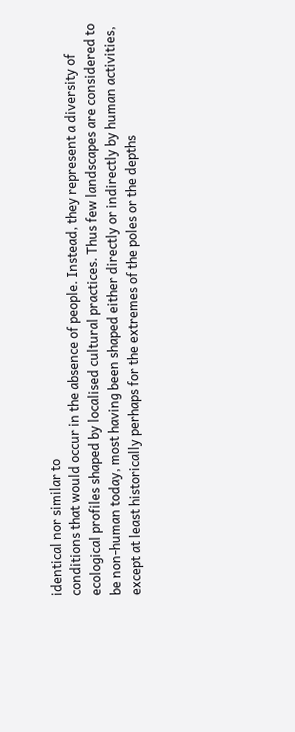identical nor similar to
conditions that would occur in the absence of people. Instead, they represent a diversity of
ecological profiles shaped by localised cultural practices. Thus few landscapes are considered to
be non-human today, most having been shaped either directly or indirectly by human activities,
except at least historically perhaps for the extremes of the poles or the depths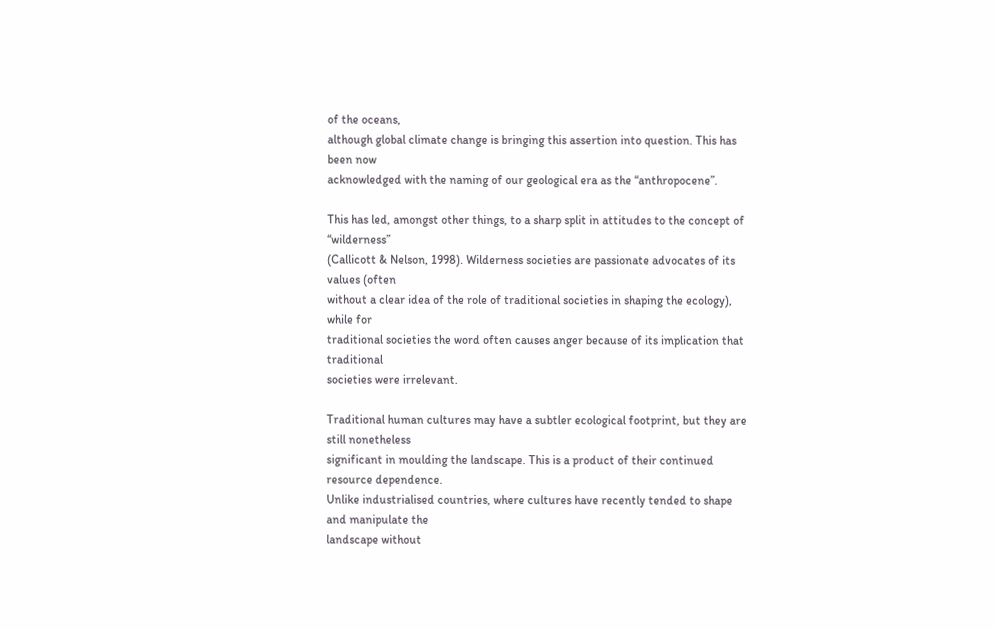of the oceans,
although global climate change is bringing this assertion into question. This has been now
acknowledged with the naming of our geological era as the “anthropocene”.

This has led, amongst other things, to a sharp split in attitudes to the concept of “wilderness”
(Callicott & Nelson, 1998). Wilderness societies are passionate advocates of its values (often
without a clear idea of the role of traditional societies in shaping the ecology), while for
traditional societies the word often causes anger because of its implication that traditional
societies were irrelevant.

Traditional human cultures may have a subtler ecological footprint, but they are still nonetheless
significant in moulding the landscape. This is a product of their continued resource dependence.
Unlike industrialised countries, where cultures have recently tended to shape and manipulate the
landscape without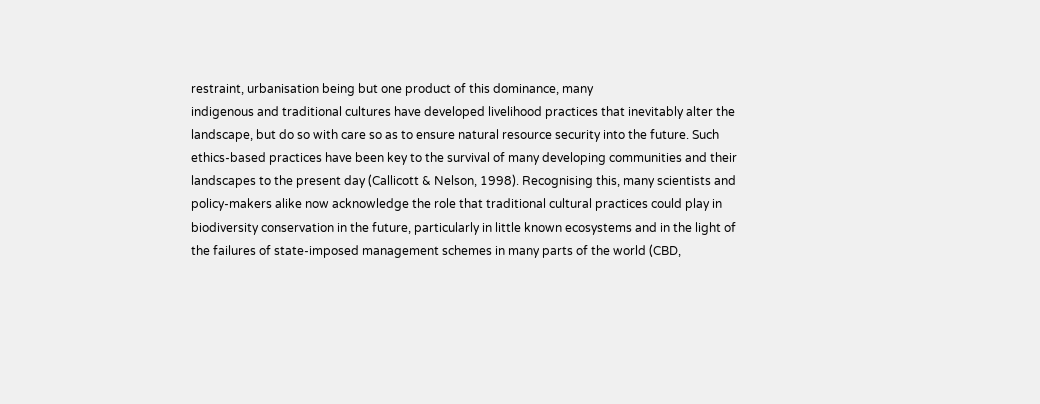restraint, urbanisation being but one product of this dominance, many
indigenous and traditional cultures have developed livelihood practices that inevitably alter the
landscape, but do so with care so as to ensure natural resource security into the future. Such
ethics-based practices have been key to the survival of many developing communities and their
landscapes to the present day (Callicott & Nelson, 1998). Recognising this, many scientists and
policy-makers alike now acknowledge the role that traditional cultural practices could play in
biodiversity conservation in the future, particularly in little known ecosystems and in the light of
the failures of state-imposed management schemes in many parts of the world (CBD,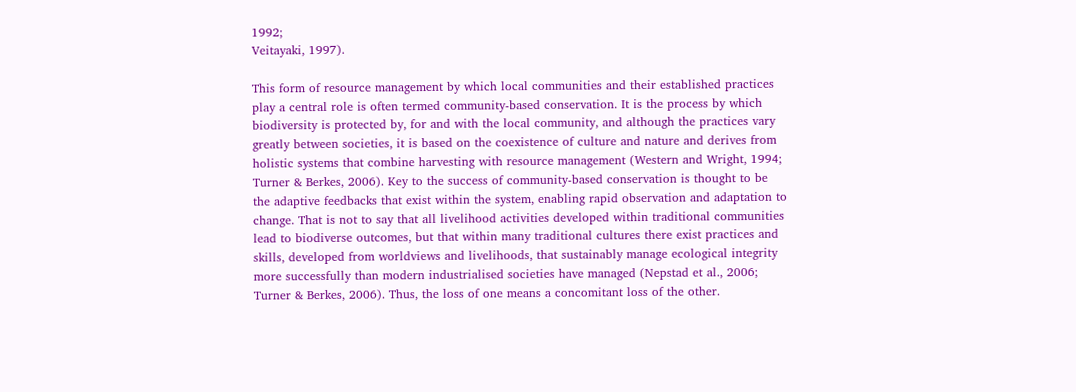1992;
Veitayaki, 1997).

This form of resource management by which local communities and their established practices
play a central role is often termed community-based conservation. It is the process by which
biodiversity is protected by, for and with the local community, and although the practices vary
greatly between societies, it is based on the coexistence of culture and nature and derives from
holistic systems that combine harvesting with resource management (Western and Wright, 1994;
Turner & Berkes, 2006). Key to the success of community-based conservation is thought to be
the adaptive feedbacks that exist within the system, enabling rapid observation and adaptation to
change. That is not to say that all livelihood activities developed within traditional communities
lead to biodiverse outcomes, but that within many traditional cultures there exist practices and
skills, developed from worldviews and livelihoods, that sustainably manage ecological integrity
more successfully than modern industrialised societies have managed (Nepstad et al., 2006;
Turner & Berkes, 2006). Thus, the loss of one means a concomitant loss of the other.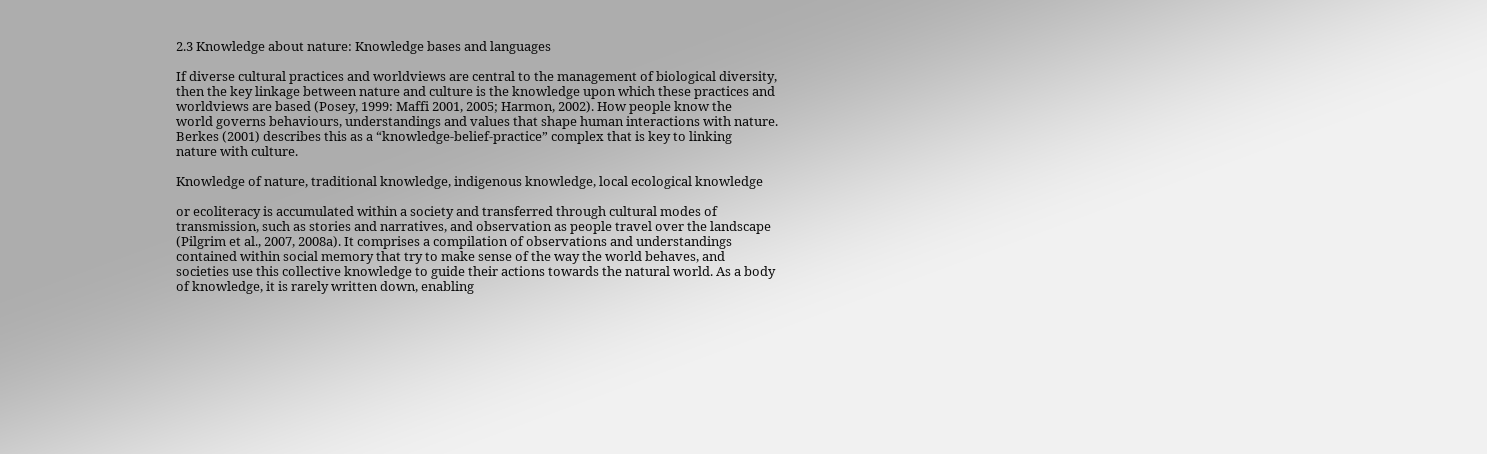2.3 Knowledge about nature: Knowledge bases and languages

If diverse cultural practices and worldviews are central to the management of biological diversity,
then the key linkage between nature and culture is the knowledge upon which these practices and
worldviews are based (Posey, 1999: Maffi 2001, 2005; Harmon, 2002). How people know the
world governs behaviours, understandings and values that shape human interactions with nature.
Berkes (2001) describes this as a “knowledge-belief-practice” complex that is key to linking
nature with culture.

Knowledge of nature, traditional knowledge, indigenous knowledge, local ecological knowledge

or ecoliteracy is accumulated within a society and transferred through cultural modes of
transmission, such as stories and narratives, and observation as people travel over the landscape
(Pilgrim et al., 2007, 2008a). It comprises a compilation of observations and understandings
contained within social memory that try to make sense of the way the world behaves, and
societies use this collective knowledge to guide their actions towards the natural world. As a body
of knowledge, it is rarely written down, enabling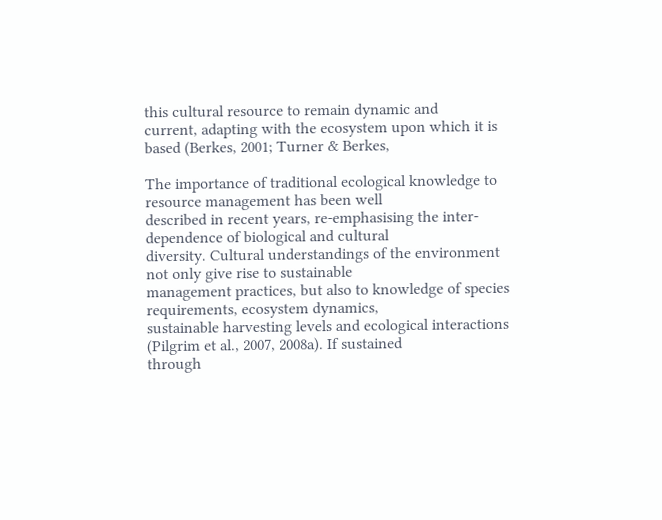this cultural resource to remain dynamic and
current, adapting with the ecosystem upon which it is based (Berkes, 2001; Turner & Berkes,

The importance of traditional ecological knowledge to resource management has been well
described in recent years, re-emphasising the inter-dependence of biological and cultural
diversity. Cultural understandings of the environment not only give rise to sustainable
management practices, but also to knowledge of species requirements, ecosystem dynamics,
sustainable harvesting levels and ecological interactions (Pilgrim et al., 2007, 2008a). If sustained
through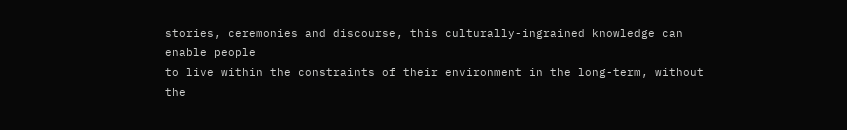stories, ceremonies and discourse, this culturally-ingrained knowledge can enable people
to live within the constraints of their environment in the long-term, without the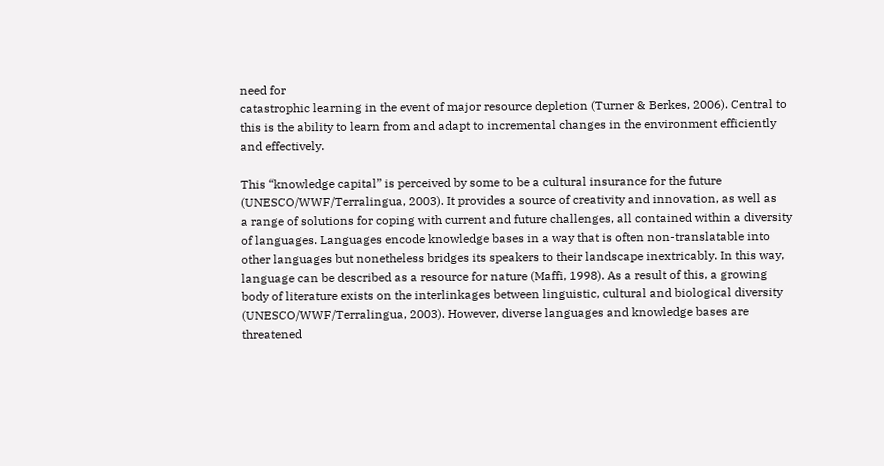need for
catastrophic learning in the event of major resource depletion (Turner & Berkes, 2006). Central to
this is the ability to learn from and adapt to incremental changes in the environment efficiently
and effectively.

This “knowledge capital” is perceived by some to be a cultural insurance for the future
(UNESCO/WWF/Terralingua, 2003). It provides a source of creativity and innovation, as well as
a range of solutions for coping with current and future challenges, all contained within a diversity
of languages. Languages encode knowledge bases in a way that is often non-translatable into
other languages but nonetheless bridges its speakers to their landscape inextricably. In this way,
language can be described as a resource for nature (Maffi, 1998). As a result of this, a growing
body of literature exists on the interlinkages between linguistic, cultural and biological diversity
(UNESCO/WWF/Terralingua, 2003). However, diverse languages and knowledge bases are
threatened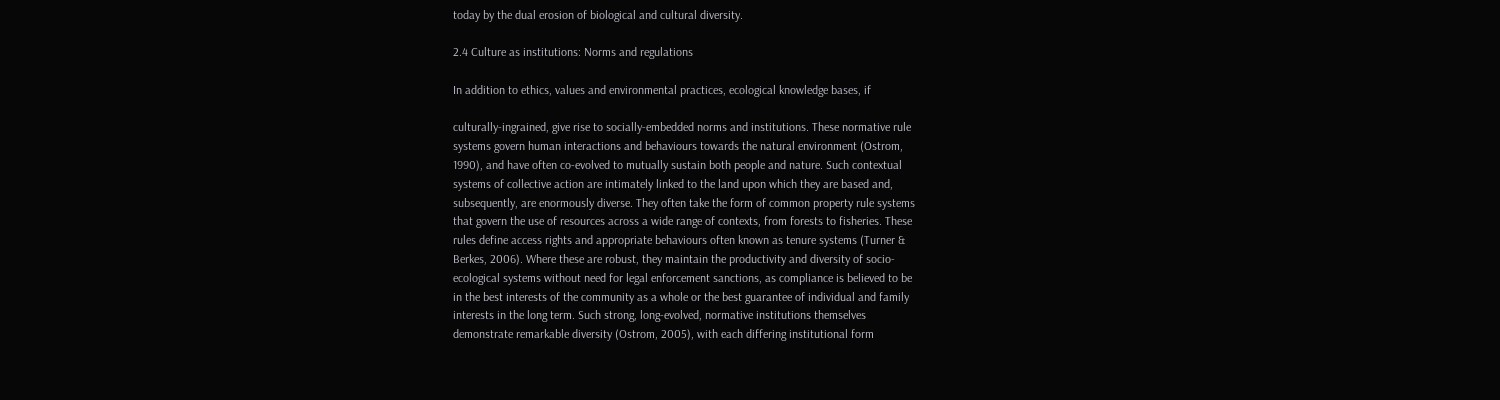today by the dual erosion of biological and cultural diversity.

2.4 Culture as institutions: Norms and regulations

In addition to ethics, values and environmental practices, ecological knowledge bases, if

culturally-ingrained, give rise to socially-embedded norms and institutions. These normative rule
systems govern human interactions and behaviours towards the natural environment (Ostrom,
1990), and have often co-evolved to mutually sustain both people and nature. Such contextual
systems of collective action are intimately linked to the land upon which they are based and,
subsequently, are enormously diverse. They often take the form of common property rule systems
that govern the use of resources across a wide range of contexts, from forests to fisheries. These
rules define access rights and appropriate behaviours often known as tenure systems (Turner &
Berkes, 2006). Where these are robust, they maintain the productivity and diversity of socio-
ecological systems without need for legal enforcement sanctions, as compliance is believed to be
in the best interests of the community as a whole or the best guarantee of individual and family
interests in the long term. Such strong, long-evolved, normative institutions themselves
demonstrate remarkable diversity (Ostrom, 2005), with each differing institutional form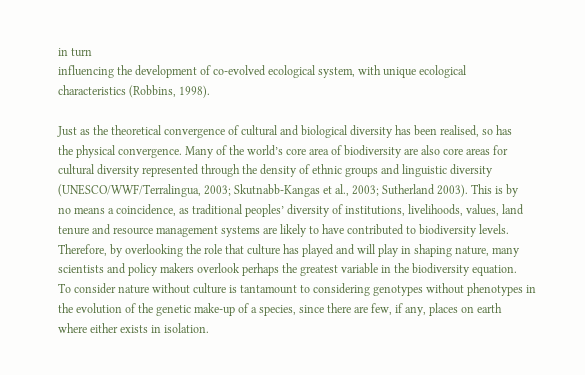in turn
influencing the development of co-evolved ecological system, with unique ecological
characteristics (Robbins, 1998).

Just as the theoretical convergence of cultural and biological diversity has been realised, so has
the physical convergence. Many of the world’s core area of biodiversity are also core areas for
cultural diversity represented through the density of ethnic groups and linguistic diversity
(UNESCO/WWF/Terralingua, 2003; Skutnabb-Kangas et al., 2003; Sutherland 2003). This is by
no means a coincidence, as traditional peoples’ diversity of institutions, livelihoods, values, land
tenure and resource management systems are likely to have contributed to biodiversity levels.
Therefore, by overlooking the role that culture has played and will play in shaping nature, many
scientists and policy makers overlook perhaps the greatest variable in the biodiversity equation.
To consider nature without culture is tantamount to considering genotypes without phenotypes in
the evolution of the genetic make-up of a species, since there are few, if any, places on earth
where either exists in isolation.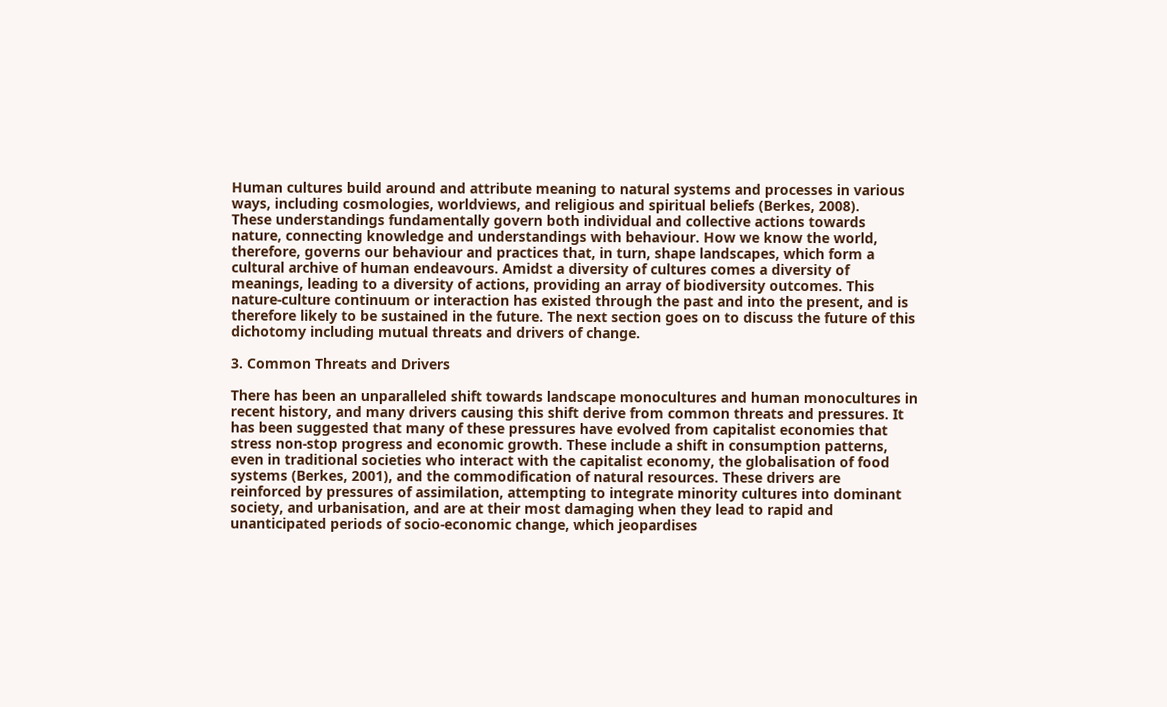Human cultures build around and attribute meaning to natural systems and processes in various
ways, including cosmologies, worldviews, and religious and spiritual beliefs (Berkes, 2008).
These understandings fundamentally govern both individual and collective actions towards
nature, connecting knowledge and understandings with behaviour. How we know the world,
therefore, governs our behaviour and practices that, in turn, shape landscapes, which form a
cultural archive of human endeavours. Amidst a diversity of cultures comes a diversity of
meanings, leading to a diversity of actions, providing an array of biodiversity outcomes. This
nature-culture continuum or interaction has existed through the past and into the present, and is
therefore likely to be sustained in the future. The next section goes on to discuss the future of this
dichotomy including mutual threats and drivers of change.

3. Common Threats and Drivers

There has been an unparalleled shift towards landscape monocultures and human monocultures in
recent history, and many drivers causing this shift derive from common threats and pressures. It
has been suggested that many of these pressures have evolved from capitalist economies that
stress non-stop progress and economic growth. These include a shift in consumption patterns,
even in traditional societies who interact with the capitalist economy, the globalisation of food
systems (Berkes, 2001), and the commodification of natural resources. These drivers are
reinforced by pressures of assimilation, attempting to integrate minority cultures into dominant
society, and urbanisation, and are at their most damaging when they lead to rapid and
unanticipated periods of socio-economic change, which jeopardises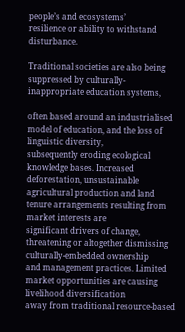people’s and ecosystems’
resilience or ability to withstand disturbance.

Traditional societies are also being suppressed by culturally-inappropriate education systems,

often based around an industrialised model of education, and the loss of linguistic diversity,
subsequently eroding ecological knowledge bases. Increased deforestation, unsustainable
agricultural production and land tenure arrangements resulting from market interests are
significant drivers of change, threatening or altogether dismissing culturally-embedded ownership
and management practices. Limited market opportunities are causing livelihood diversification
away from traditional resource-based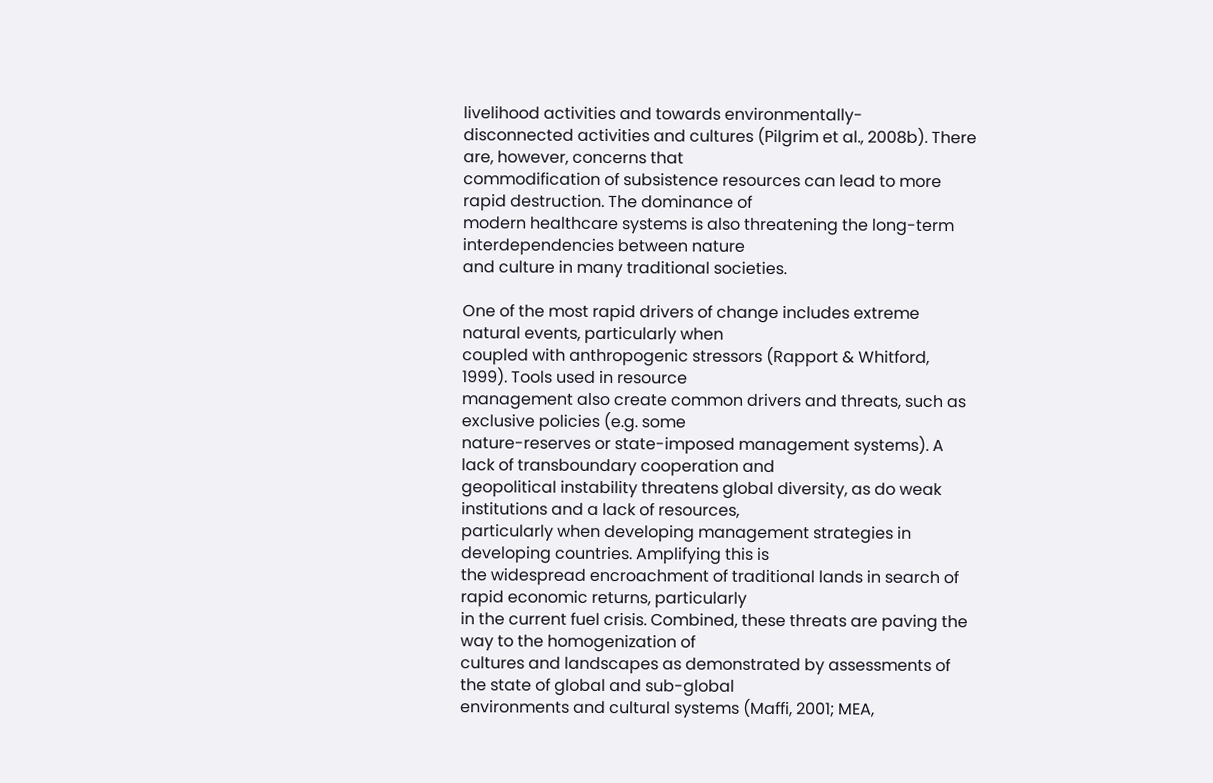livelihood activities and towards environmentally-
disconnected activities and cultures (Pilgrim et al., 2008b). There are, however, concerns that
commodification of subsistence resources can lead to more rapid destruction. The dominance of
modern healthcare systems is also threatening the long-term interdependencies between nature
and culture in many traditional societies.

One of the most rapid drivers of change includes extreme natural events, particularly when
coupled with anthropogenic stressors (Rapport & Whitford, 1999). Tools used in resource
management also create common drivers and threats, such as exclusive policies (e.g. some
nature-reserves or state-imposed management systems). A lack of transboundary cooperation and
geopolitical instability threatens global diversity, as do weak institutions and a lack of resources,
particularly when developing management strategies in developing countries. Amplifying this is
the widespread encroachment of traditional lands in search of rapid economic returns, particularly
in the current fuel crisis. Combined, these threats are paving the way to the homogenization of
cultures and landscapes as demonstrated by assessments of the state of global and sub-global
environments and cultural systems (Maffi, 2001; MEA,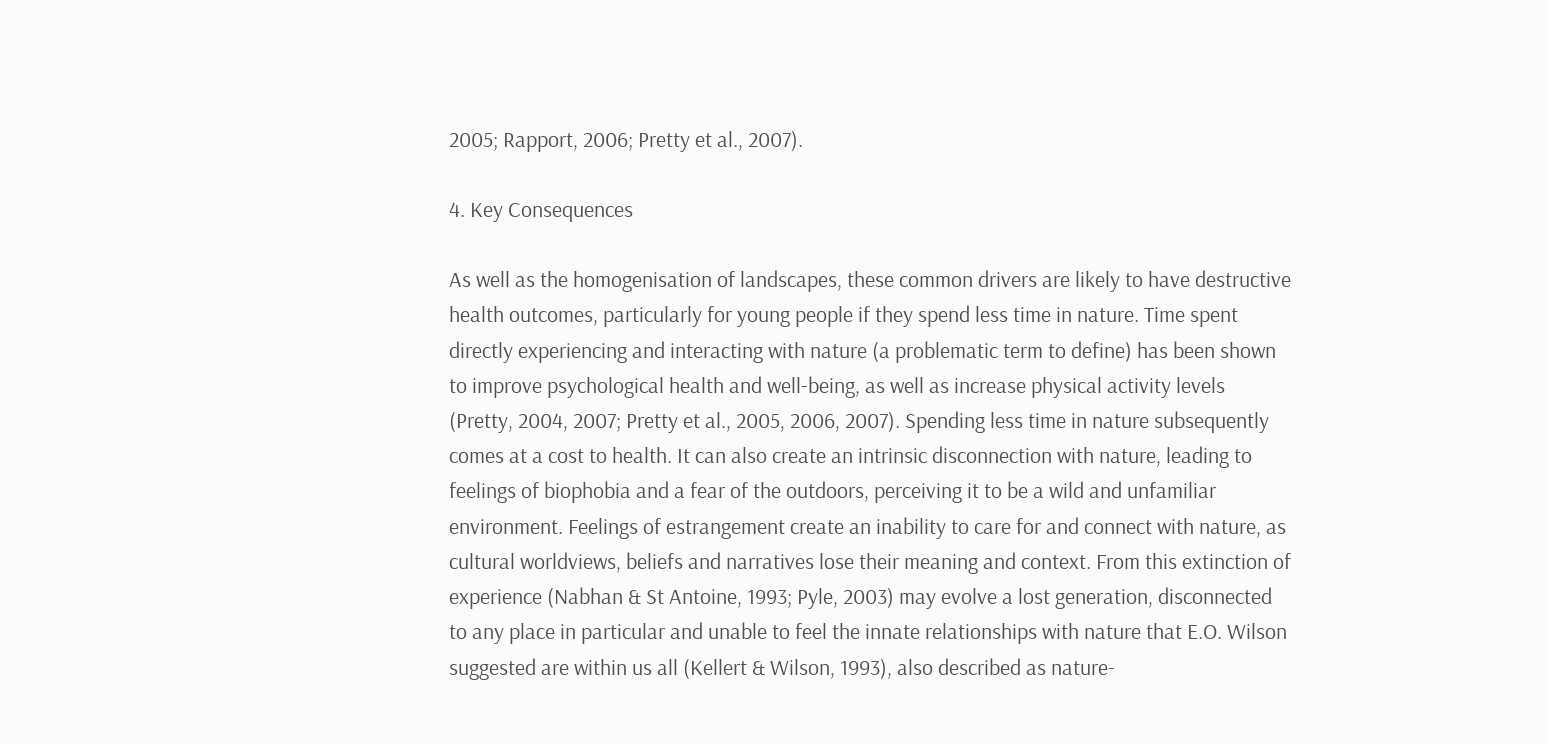2005; Rapport, 2006; Pretty et al., 2007).

4. Key Consequences

As well as the homogenisation of landscapes, these common drivers are likely to have destructive
health outcomes, particularly for young people if they spend less time in nature. Time spent
directly experiencing and interacting with nature (a problematic term to define) has been shown
to improve psychological health and well-being, as well as increase physical activity levels
(Pretty, 2004, 2007; Pretty et al., 2005, 2006, 2007). Spending less time in nature subsequently
comes at a cost to health. It can also create an intrinsic disconnection with nature, leading to
feelings of biophobia and a fear of the outdoors, perceiving it to be a wild and unfamiliar
environment. Feelings of estrangement create an inability to care for and connect with nature, as
cultural worldviews, beliefs and narratives lose their meaning and context. From this extinction of
experience (Nabhan & St Antoine, 1993; Pyle, 2003) may evolve a lost generation, disconnected
to any place in particular and unable to feel the innate relationships with nature that E.O. Wilson
suggested are within us all (Kellert & Wilson, 1993), also described as nature-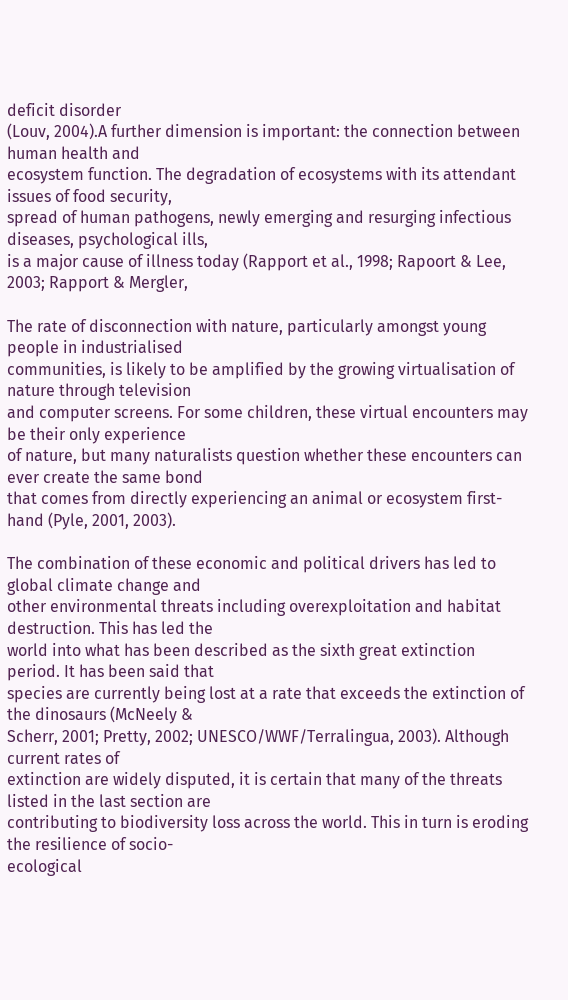deficit disorder
(Louv, 2004).A further dimension is important: the connection between human health and
ecosystem function. The degradation of ecosystems with its attendant issues of food security,
spread of human pathogens, newly emerging and resurging infectious diseases, psychological ills,
is a major cause of illness today (Rapport et al., 1998; Rapoort & Lee, 2003; Rapport & Mergler,

The rate of disconnection with nature, particularly amongst young people in industrialised
communities, is likely to be amplified by the growing virtualisation of nature through television
and computer screens. For some children, these virtual encounters may be their only experience
of nature, but many naturalists question whether these encounters can ever create the same bond
that comes from directly experiencing an animal or ecosystem first-hand (Pyle, 2001, 2003).

The combination of these economic and political drivers has led to global climate change and
other environmental threats including overexploitation and habitat destruction. This has led the
world into what has been described as the sixth great extinction period. It has been said that
species are currently being lost at a rate that exceeds the extinction of the dinosaurs (McNeely &
Scherr, 2001; Pretty, 2002; UNESCO/WWF/Terralingua, 2003). Although current rates of
extinction are widely disputed, it is certain that many of the threats listed in the last section are
contributing to biodiversity loss across the world. This in turn is eroding the resilience of socio-
ecological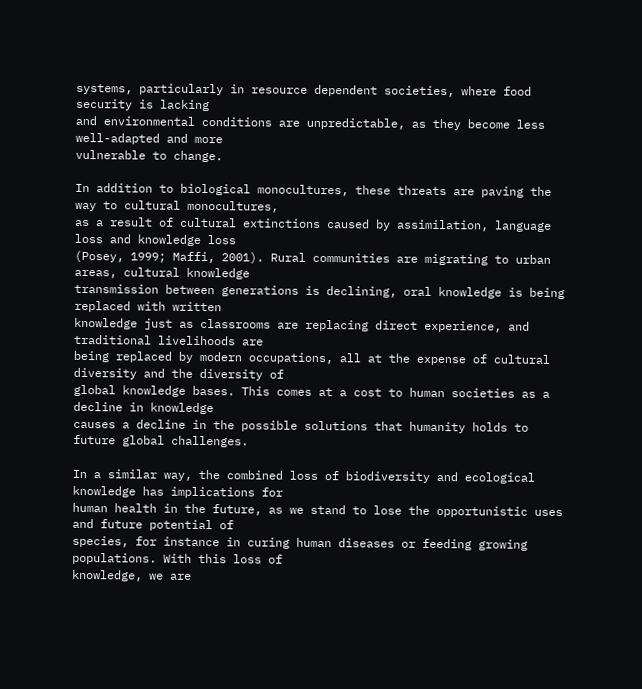systems, particularly in resource dependent societies, where food security is lacking
and environmental conditions are unpredictable, as they become less well-adapted and more
vulnerable to change.

In addition to biological monocultures, these threats are paving the way to cultural monocultures,
as a result of cultural extinctions caused by assimilation, language loss and knowledge loss
(Posey, 1999; Maffi, 2001). Rural communities are migrating to urban areas, cultural knowledge
transmission between generations is declining, oral knowledge is being replaced with written
knowledge just as classrooms are replacing direct experience, and traditional livelihoods are
being replaced by modern occupations, all at the expense of cultural diversity and the diversity of
global knowledge bases. This comes at a cost to human societies as a decline in knowledge
causes a decline in the possible solutions that humanity holds to future global challenges.

In a similar way, the combined loss of biodiversity and ecological knowledge has implications for
human health in the future, as we stand to lose the opportunistic uses and future potential of
species, for instance in curing human diseases or feeding growing populations. With this loss of
knowledge, we are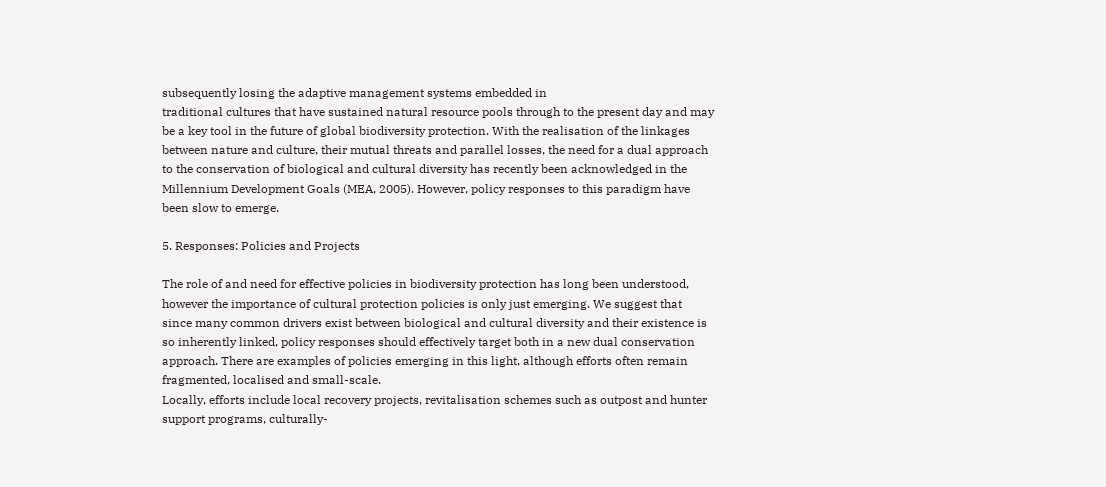subsequently losing the adaptive management systems embedded in
traditional cultures that have sustained natural resource pools through to the present day and may
be a key tool in the future of global biodiversity protection. With the realisation of the linkages
between nature and culture, their mutual threats and parallel losses, the need for a dual approach
to the conservation of biological and cultural diversity has recently been acknowledged in the
Millennium Development Goals (MEA, 2005). However, policy responses to this paradigm have
been slow to emerge.

5. Responses: Policies and Projects

The role of and need for effective policies in biodiversity protection has long been understood,
however the importance of cultural protection policies is only just emerging. We suggest that
since many common drivers exist between biological and cultural diversity and their existence is
so inherently linked, policy responses should effectively target both in a new dual conservation
approach. There are examples of policies emerging in this light, although efforts often remain
fragmented, localised and small-scale.
Locally, efforts include local recovery projects, revitalisation schemes such as outpost and hunter
support programs, culturally-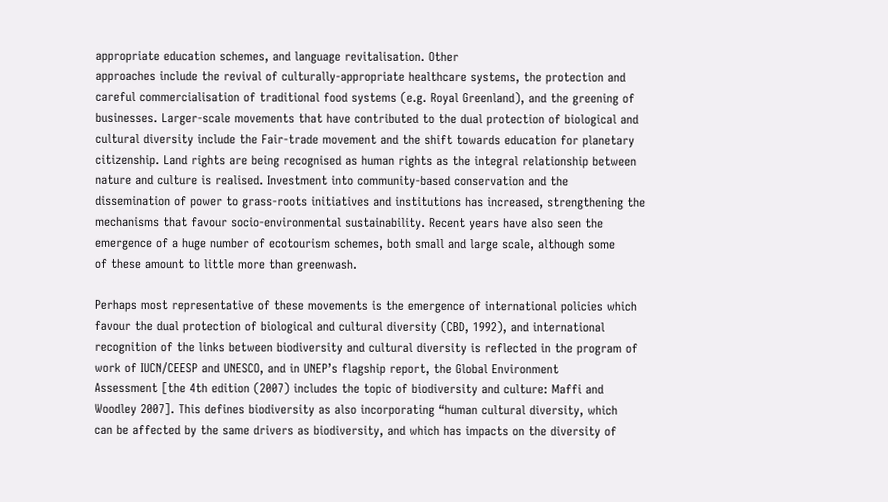appropriate education schemes, and language revitalisation. Other
approaches include the revival of culturally-appropriate healthcare systems, the protection and
careful commercialisation of traditional food systems (e.g. Royal Greenland), and the greening of
businesses. Larger-scale movements that have contributed to the dual protection of biological and
cultural diversity include the Fair-trade movement and the shift towards education for planetary
citizenship. Land rights are being recognised as human rights as the integral relationship between
nature and culture is realised. Investment into community-based conservation and the
dissemination of power to grass-roots initiatives and institutions has increased, strengthening the
mechanisms that favour socio-environmental sustainability. Recent years have also seen the
emergence of a huge number of ecotourism schemes, both small and large scale, although some
of these amount to little more than greenwash.

Perhaps most representative of these movements is the emergence of international policies which
favour the dual protection of biological and cultural diversity (CBD, 1992), and international
recognition of the links between biodiversity and cultural diversity is reflected in the program of
work of IUCN/CEESP and UNESCO, and in UNEP’s flagship report, the Global Environment
Assessment [the 4th edition (2007) includes the topic of biodiversity and culture: Maffi and
Woodley 2007]. This defines biodiversity as also incorporating “human cultural diversity, which
can be affected by the same drivers as biodiversity, and which has impacts on the diversity of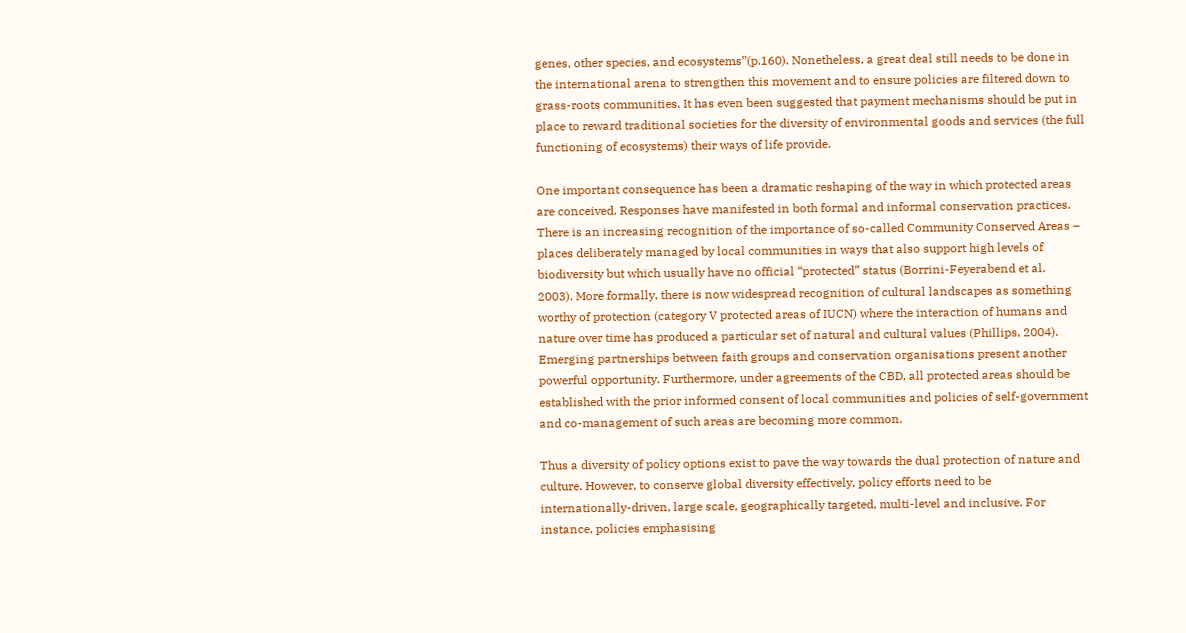genes, other species, and ecosystems”(p.160). Nonetheless, a great deal still needs to be done in
the international arena to strengthen this movement and to ensure policies are filtered down to
grass-roots communities. It has even been suggested that payment mechanisms should be put in
place to reward traditional societies for the diversity of environmental goods and services (the full
functioning of ecosystems) their ways of life provide.

One important consequence has been a dramatic reshaping of the way in which protected areas
are conceived. Responses have manifested in both formal and informal conservation practices.
There is an increasing recognition of the importance of so-called Community Conserved Areas –
places deliberately managed by local communities in ways that also support high levels of
biodiversity but which usually have no official “protected” status (Borrini-Feyerabend et al.
2003). More formally, there is now widespread recognition of cultural landscapes as something
worthy of protection (category V protected areas of IUCN) where the interaction of humans and
nature over time has produced a particular set of natural and cultural values (Phillips, 2004).
Emerging partnerships between faith groups and conservation organisations present another
powerful opportunity. Furthermore, under agreements of the CBD, all protected areas should be
established with the prior informed consent of local communities and policies of self-government
and co-management of such areas are becoming more common.

Thus a diversity of policy options exist to pave the way towards the dual protection of nature and
culture. However, to conserve global diversity effectively, policy efforts need to be
internationally-driven, large scale, geographically targeted, multi-level and inclusive. For
instance, policies emphasising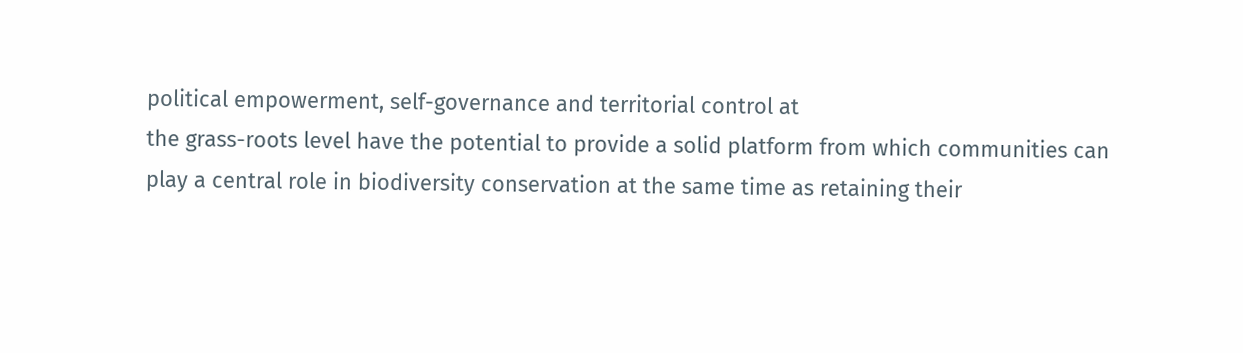political empowerment, self-governance and territorial control at
the grass-roots level have the potential to provide a solid platform from which communities can
play a central role in biodiversity conservation at the same time as retaining their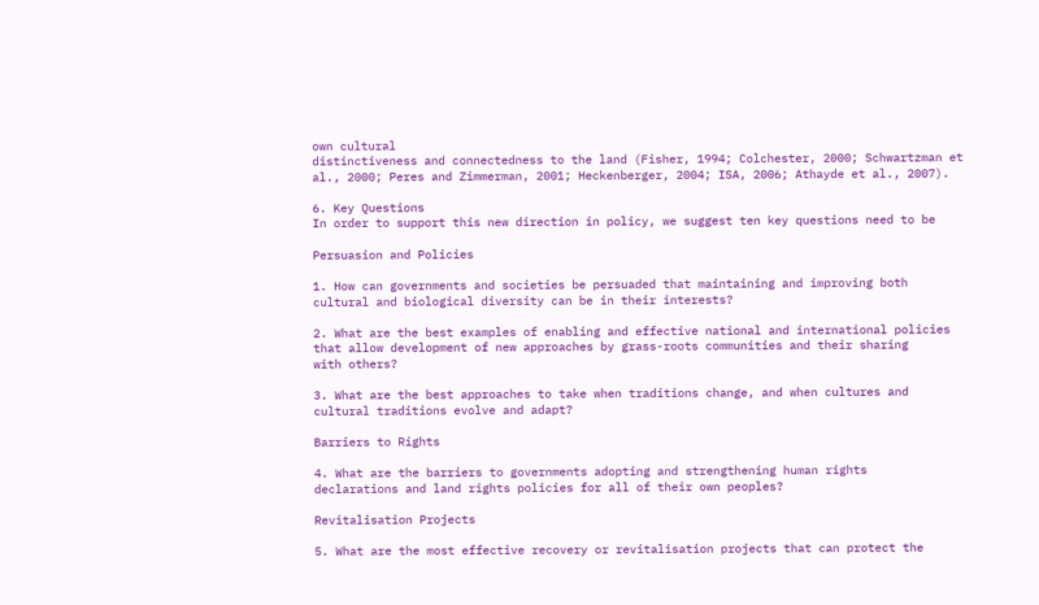own cultural
distinctiveness and connectedness to the land (Fisher, 1994; Colchester, 2000; Schwartzman et
al., 2000; Peres and Zimmerman, 2001; Heckenberger, 2004; ISA, 2006; Athayde et al., 2007).

6. Key Questions
In order to support this new direction in policy, we suggest ten key questions need to be

Persuasion and Policies

1. How can governments and societies be persuaded that maintaining and improving both
cultural and biological diversity can be in their interests?

2. What are the best examples of enabling and effective national and international policies
that allow development of new approaches by grass-roots communities and their sharing
with others?

3. What are the best approaches to take when traditions change, and when cultures and
cultural traditions evolve and adapt?

Barriers to Rights

4. What are the barriers to governments adopting and strengthening human rights
declarations and land rights policies for all of their own peoples?

Revitalisation Projects

5. What are the most effective recovery or revitalisation projects that can protect the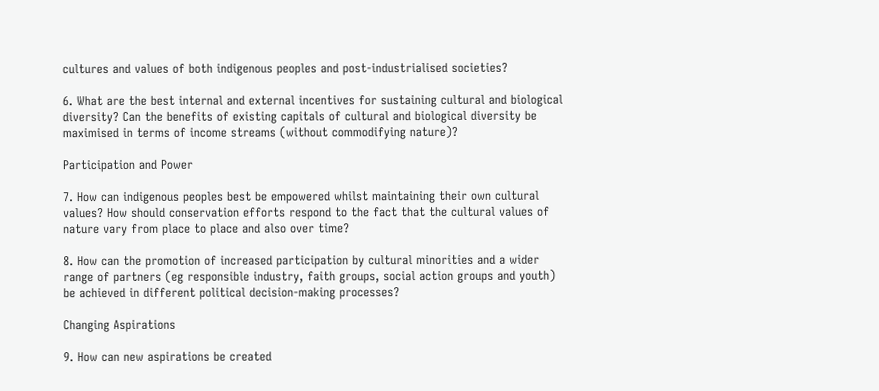cultures and values of both indigenous peoples and post-industrialised societies?

6. What are the best internal and external incentives for sustaining cultural and biological
diversity? Can the benefits of existing capitals of cultural and biological diversity be
maximised in terms of income streams (without commodifying nature)?

Participation and Power

7. How can indigenous peoples best be empowered whilst maintaining their own cultural
values? How should conservation efforts respond to the fact that the cultural values of
nature vary from place to place and also over time?

8. How can the promotion of increased participation by cultural minorities and a wider
range of partners (eg responsible industry, faith groups, social action groups and youth)
be achieved in different political decision-making processes?

Changing Aspirations

9. How can new aspirations be created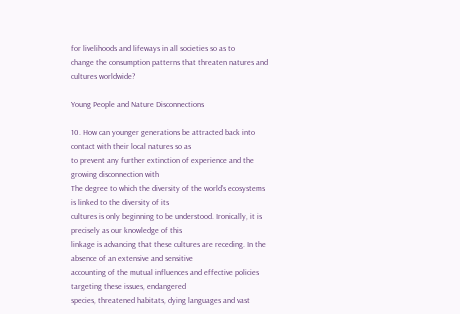for livelihoods and lifeways in all societies so as to
change the consumption patterns that threaten natures and cultures worldwide?

Young People and Nature Disconnections

10. How can younger generations be attracted back into contact with their local natures so as
to prevent any further extinction of experience and the growing disconnection with
The degree to which the diversity of the world’s ecosystems is linked to the diversity of its
cultures is only beginning to be understood. Ironically, it is precisely as our knowledge of this
linkage is advancing that these cultures are receding. In the absence of an extensive and sensitive
accounting of the mutual influences and effective policies targeting these issues, endangered
species, threatened habitats, dying languages and vast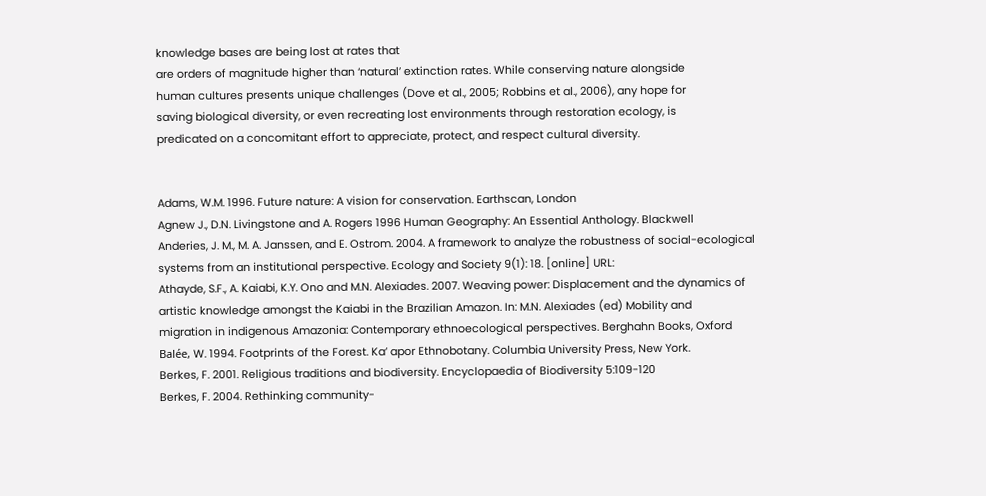knowledge bases are being lost at rates that
are orders of magnitude higher than ‘natural’ extinction rates. While conserving nature alongside
human cultures presents unique challenges (Dove et al., 2005; Robbins et al., 2006), any hope for
saving biological diversity, or even recreating lost environments through restoration ecology, is
predicated on a concomitant effort to appreciate, protect, and respect cultural diversity.


Adams, W.M. 1996. Future nature: A vision for conservation. Earthscan, London
Agnew J., D.N. Livingstone and A. Rogers 1996 Human Geography: An Essential Anthology. Blackwell
Anderies, J. M., M. A. Janssen, and E. Ostrom. 2004. A framework to analyze the robustness of social-ecological
systems from an institutional perspective. Ecology and Society 9(1): 18. [online] URL:
Athayde, S.F., A. Kaiabi, K.Y. Ono and M.N. Alexiades. 2007. Weaving power: Displacement and the dynamics of
artistic knowledge amongst the Kaiabi in the Brazilian Amazon. In: M.N. Alexiades (ed) Mobility and
migration in indigenous Amazonia: Contemporary ethnoecological perspectives. Berghahn Books, Oxford
Balée, W. 1994. Footprints of the Forest. Ka’ apor Ethnobotany. Columbia University Press, New York.
Berkes, F. 2001. Religious traditions and biodiversity. Encyclopaedia of Biodiversity 5:109-120
Berkes, F. 2004. Rethinking community-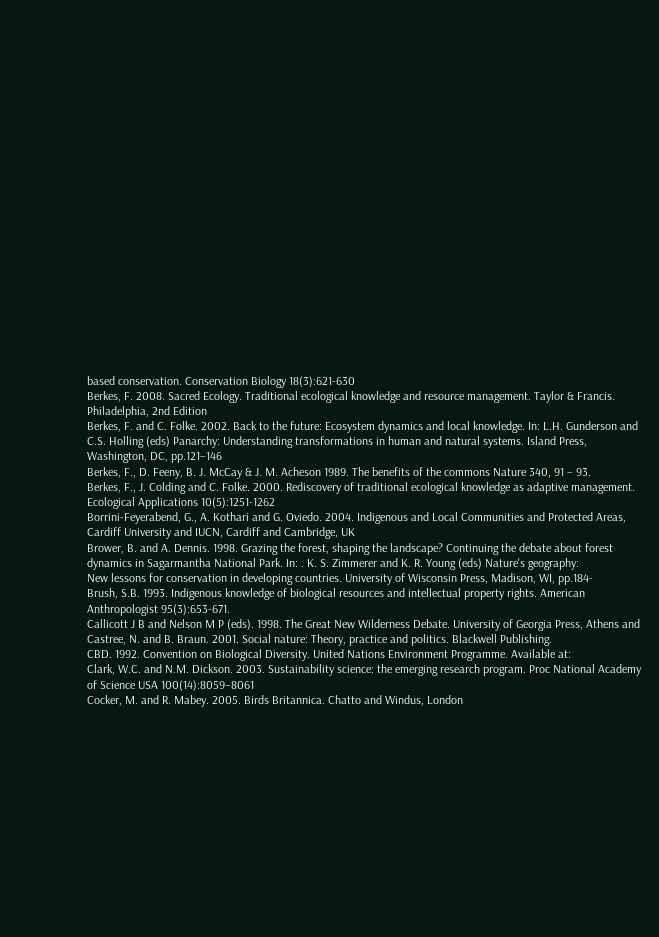based conservation. Conservation Biology 18(3):621-630
Berkes, F. 2008. Sacred Ecology. Traditional ecological knowledge and resource management. Taylor & Francis.
Philadelphia, 2nd Edition
Berkes, F. and C. Folke. 2002. Back to the future: Ecosystem dynamics and local knowledge. In: L.H. Gunderson and
C.S. Holling (eds) Panarchy: Understanding transformations in human and natural systems. Island Press,
Washington, DC, pp.121–146
Berkes, F., D. Feeny, B. J. McCay & J. M. Acheson 1989. The benefits of the commons Nature 340, 91 – 93.
Berkes, F., J. Colding and C. Folke. 2000. Rediscovery of traditional ecological knowledge as adaptive management.
Ecological Applications 10(5):1251-1262
Borrini-Feyerabend, G., A. Kothari and G. Oviedo. 2004. Indigenous and Local Communities and Protected Areas,
Cardiff University and IUCN, Cardiff and Cambridge, UK
Brower, B. and A. Dennis. 1998. Grazing the forest, shaping the landscape? Continuing the debate about forest
dynamics in Sagarmantha National Park. In: . K. S. Zimmerer and K. R. Young (eds) Nature's geography:
New lessons for conservation in developing countries. University of Wisconsin Press, Madison, WI, pp.184-
Brush, S.B. 1993. Indigenous knowledge of biological resources and intellectual property rights. American
Anthropologist 95(3):653-671.
Callicott J B and Nelson M P (eds). 1998. The Great New Wilderness Debate. University of Georgia Press, Athens and
Castree, N. and B. Braun. 2001. Social nature: Theory, practice and politics. Blackwell Publishing.
CBD. 1992. Convention on Biological Diversity. United Nations Environment Programme. Available at:
Clark, W.C. and N.M. Dickson. 2003. Sustainability science: the emerging research program. Proc National Academy
of Science USA 100(14):8059–8061
Cocker, M. and R. Mabey. 2005. Birds Britannica. Chatto and Windus, London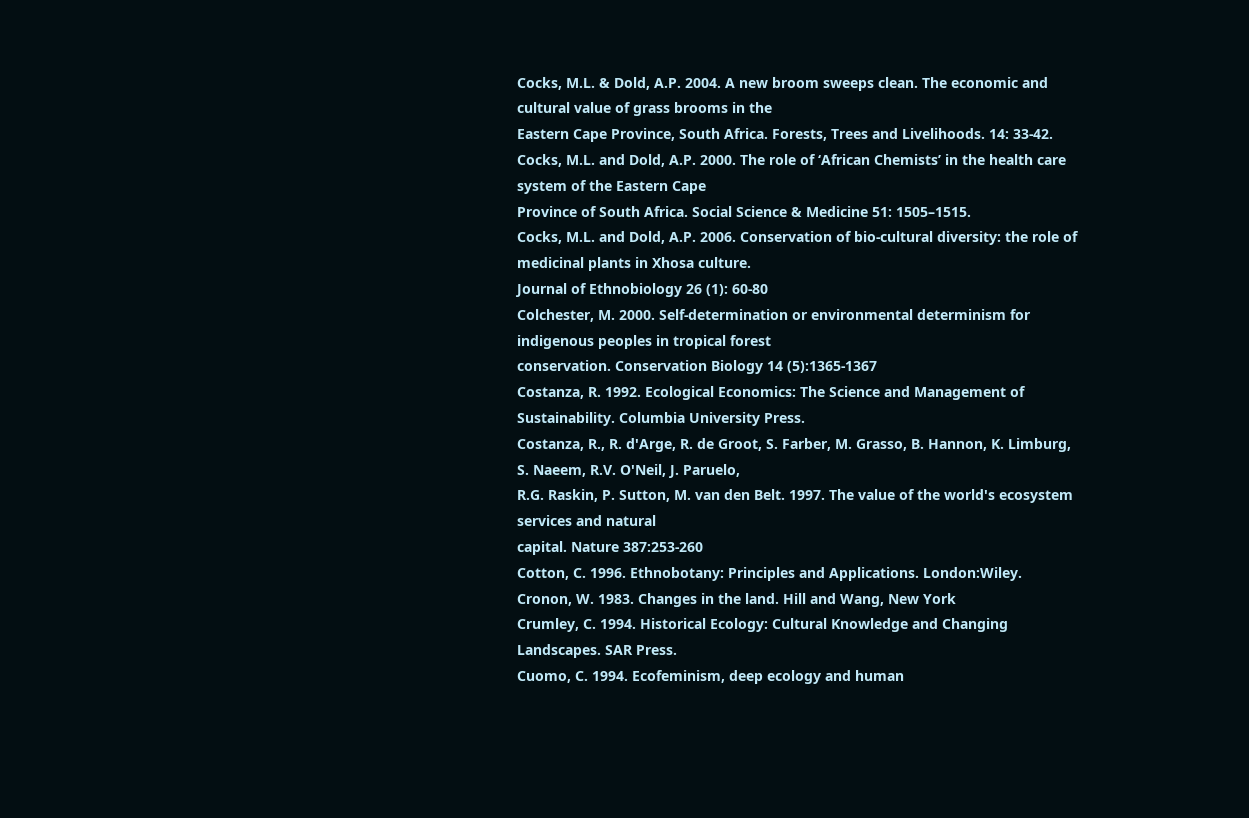Cocks, M.L. & Dold, A.P. 2004. A new broom sweeps clean. The economic and cultural value of grass brooms in the
Eastern Cape Province, South Africa. Forests, Trees and Livelihoods. 14: 33-42.
Cocks, M.L. and Dold, A.P. 2000. The role of ‘African Chemists’ in the health care system of the Eastern Cape
Province of South Africa. Social Science & Medicine 51: 1505–1515.
Cocks, M.L. and Dold, A.P. 2006. Conservation of bio-cultural diversity: the role of medicinal plants in Xhosa culture.
Journal of Ethnobiology 26 (1): 60-80
Colchester, M. 2000. Self-determination or environmental determinism for indigenous peoples in tropical forest
conservation. Conservation Biology 14 (5):1365-1367
Costanza, R. 1992. Ecological Economics: The Science and Management of Sustainability. Columbia University Press.
Costanza, R., R. d'Arge, R. de Groot, S. Farber, M. Grasso, B. Hannon, K. Limburg, S. Naeem, R.V. O'Neil, J. Paruelo,
R.G. Raskin, P. Sutton, M. van den Belt. 1997. The value of the world's ecosystem services and natural
capital. Nature 387:253-260
Cotton, C. 1996. Ethnobotany: Principles and Applications. London:Wiley.
Cronon, W. 1983. Changes in the land. Hill and Wang, New York
Crumley, C. 1994. Historical Ecology: Cultural Knowledge and Changing Landscapes. SAR Press.
Cuomo, C. 1994. Ecofeminism, deep ecology and human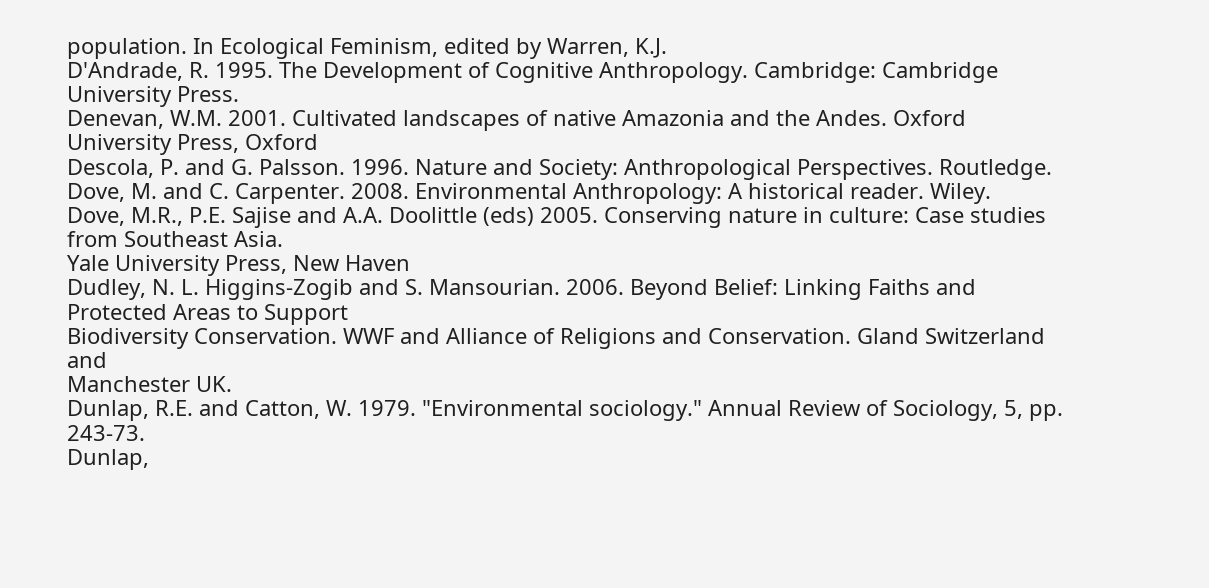population. In Ecological Feminism, edited by Warren, K.J.
D'Andrade, R. 1995. The Development of Cognitive Anthropology. Cambridge: Cambridge University Press.
Denevan, W.M. 2001. Cultivated landscapes of native Amazonia and the Andes. Oxford University Press, Oxford
Descola, P. and G. Palsson. 1996. Nature and Society: Anthropological Perspectives. Routledge.
Dove, M. and C. Carpenter. 2008. Environmental Anthropology: A historical reader. Wiley.
Dove, M.R., P.E. Sajise and A.A. Doolittle (eds) 2005. Conserving nature in culture: Case studies from Southeast Asia.
Yale University Press, New Haven
Dudley, N. L. Higgins-Zogib and S. Mansourian. 2006. Beyond Belief: Linking Faiths and Protected Areas to Support
Biodiversity Conservation. WWF and Alliance of Religions and Conservation. Gland Switzerland and
Manchester UK.
Dunlap, R.E. and Catton, W. 1979. "Environmental sociology." Annual Review of Sociology, 5, pp. 243-73.
Dunlap,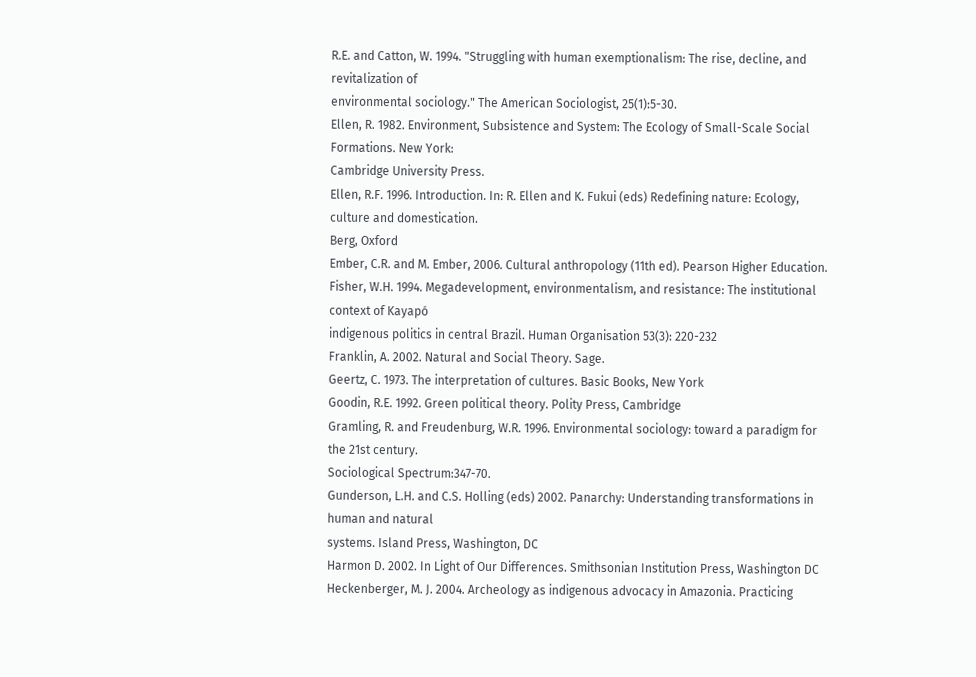R.E. and Catton, W. 1994. "Struggling with human exemptionalism: The rise, decline, and revitalization of
environmental sociology." The American Sociologist, 25(1):5-30.
Ellen, R. 1982. Environment, Subsistence and System: The Ecology of Small-Scale Social Formations. New York:
Cambridge University Press.
Ellen, R.F. 1996. Introduction. In: R. Ellen and K. Fukui (eds) Redefining nature: Ecology, culture and domestication.
Berg, Oxford
Ember, C.R. and M. Ember, 2006. Cultural anthropology (11th ed). Pearson Higher Education.
Fisher, W.H. 1994. Megadevelopment, environmentalism, and resistance: The institutional context of Kayapó
indigenous politics in central Brazil. Human Organisation 53(3): 220-232
Franklin, A. 2002. Natural and Social Theory. Sage.
Geertz, C. 1973. The interpretation of cultures. Basic Books, New York
Goodin, R.E. 1992. Green political theory. Polity Press, Cambridge
Gramling, R. and Freudenburg, W.R. 1996. Environmental sociology: toward a paradigm for the 21st century.
Sociological Spectrum:347-70.
Gunderson, L.H. and C.S. Holling (eds) 2002. Panarchy: Understanding transformations in human and natural
systems. Island Press, Washington, DC
Harmon D. 2002. In Light of Our Differences. Smithsonian Institution Press, Washington DC
Heckenberger, M. J. 2004. Archeology as indigenous advocacy in Amazonia. Practicing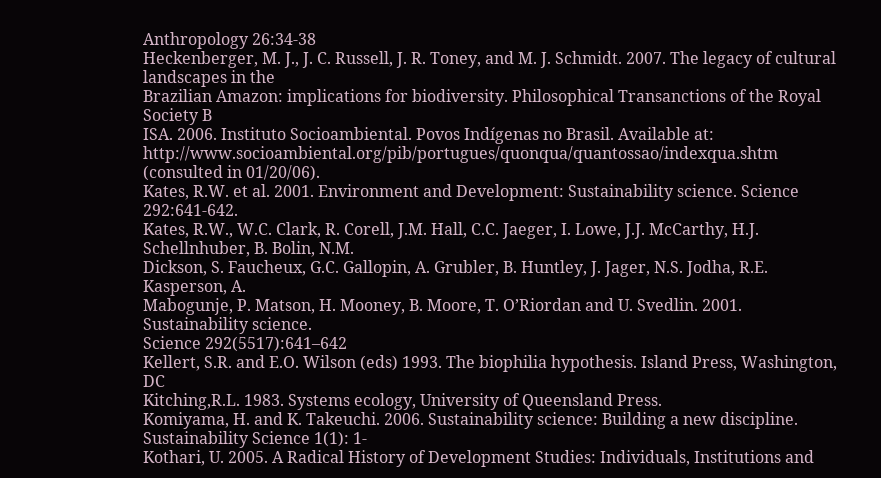Anthropology 26:34-38
Heckenberger, M. J., J. C. Russell, J. R. Toney, and M. J. Schmidt. 2007. The legacy of cultural landscapes in the
Brazilian Amazon: implications for biodiversity. Philosophical Transanctions of the Royal Society B
ISA. 2006. Instituto Socioambiental. Povos Indígenas no Brasil. Available at:
http://www.socioambiental.org/pib/portugues/quonqua/quantossao/indexqua.shtm (consulted in 01/20/06).
Kates, R.W. et al. 2001. Environment and Development: Sustainability science. Science 292:641-642.
Kates, R.W., W.C. Clark, R. Corell, J.M. Hall, C.C. Jaeger, I. Lowe, J.J. McCarthy, H.J. Schellnhuber, B. Bolin, N.M.
Dickson, S. Faucheux, G.C. Gallopin, A. Grubler, B. Huntley, J. Jager, N.S. Jodha, R.E. Kasperson, A.
Mabogunje, P. Matson, H. Mooney, B. Moore, T. O’Riordan and U. Svedlin. 2001. Sustainability science.
Science 292(5517):641–642
Kellert, S.R. and E.O. Wilson (eds) 1993. The biophilia hypothesis. Island Press, Washington, DC
Kitching,R.L. 1983. Systems ecology, University of Queensland Press.
Komiyama, H. and K. Takeuchi. 2006. Sustainability science: Building a new discipline. Sustainability Science 1(1): 1-
Kothari, U. 2005. A Radical History of Development Studies: Individuals, Institutions and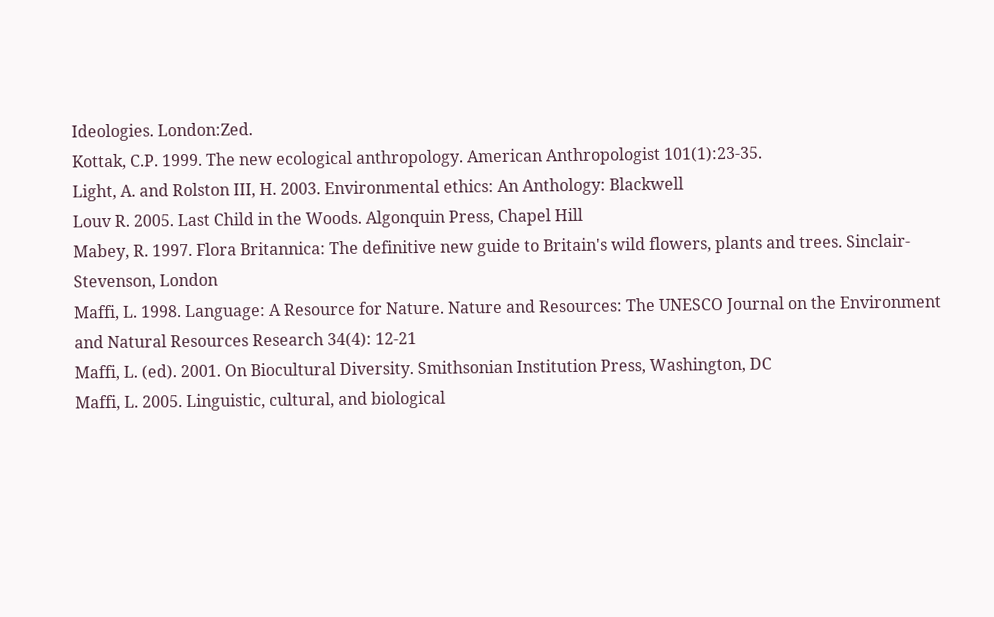Ideologies. London:Zed.
Kottak, C.P. 1999. The new ecological anthropology. American Anthropologist 101(1):23-35.
Light, A. and Rolston III, H. 2003. Environmental ethics: An Anthology: Blackwell
Louv R. 2005. Last Child in the Woods. Algonquin Press, Chapel Hill
Mabey, R. 1997. Flora Britannica: The definitive new guide to Britain's wild flowers, plants and trees. Sinclair-
Stevenson, London
Maffi, L. 1998. Language: A Resource for Nature. Nature and Resources: The UNESCO Journal on the Environment
and Natural Resources Research 34(4): 12-21
Maffi, L. (ed). 2001. On Biocultural Diversity. Smithsonian Institution Press, Washington, DC
Maffi, L. 2005. Linguistic, cultural, and biological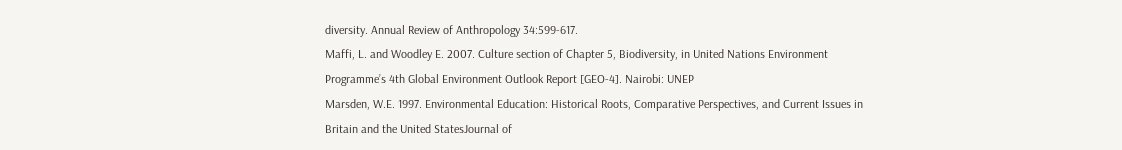diversity. Annual Review of Anthropology 34:599-617.
Maffi, L. and Woodley E. 2007. Culture section of Chapter 5, Biodiversity, in United Nations Environment
Programme’s 4th Global Environment Outlook Report [GEO-4]. Nairobi: UNEP
Marsden, W.E. 1997. Environmental Education: Historical Roots, Comparative Perspectives, and Current Issues in
Britain and the United StatesJournal of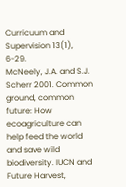Curricuum and Supervision 13(1), 6-29.
McNeely, J.A. and S.J. Scherr 2001. Common ground, common future: How ecoagriculture can help feed the world
and save wild biodiversity. IUCN and Future Harvest,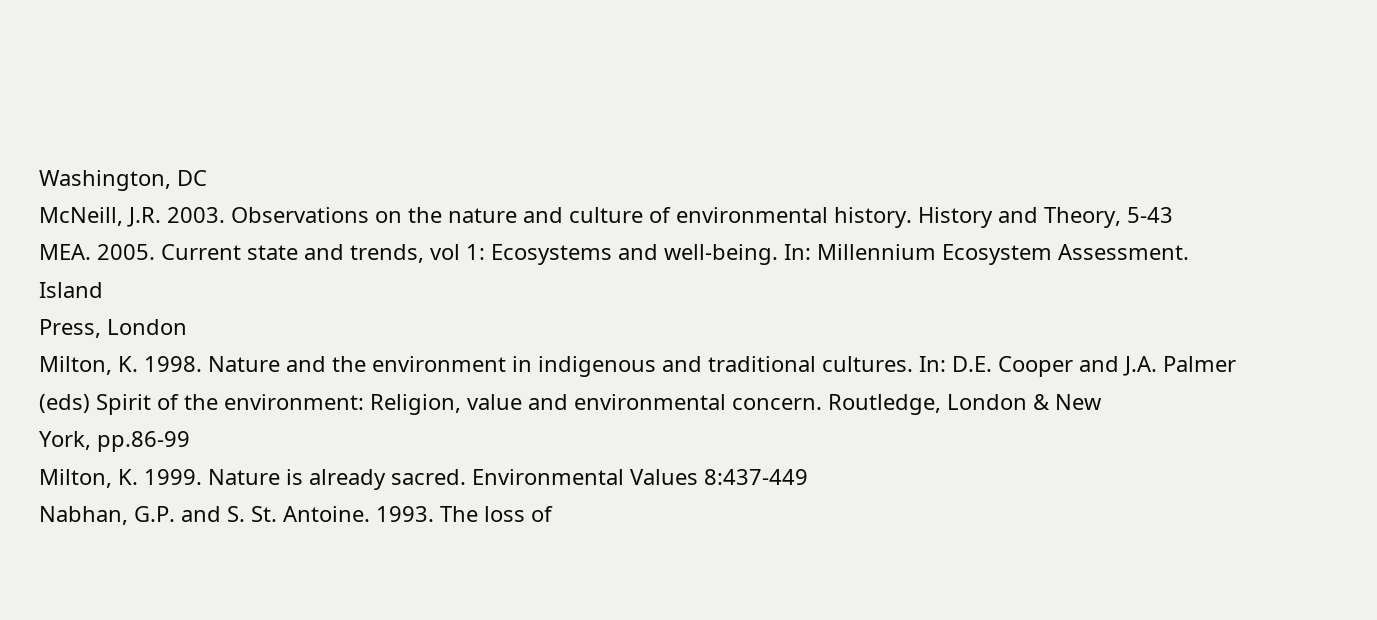Washington, DC
McNeill, J.R. 2003. Observations on the nature and culture of environmental history. History and Theory, 5-43
MEA. 2005. Current state and trends, vol 1: Ecosystems and well-being. In: Millennium Ecosystem Assessment. Island
Press, London
Milton, K. 1998. Nature and the environment in indigenous and traditional cultures. In: D.E. Cooper and J.A. Palmer
(eds) Spirit of the environment: Religion, value and environmental concern. Routledge, London & New
York, pp.86-99
Milton, K. 1999. Nature is already sacred. Environmental Values 8:437-449
Nabhan, G.P. and S. St. Antoine. 1993. The loss of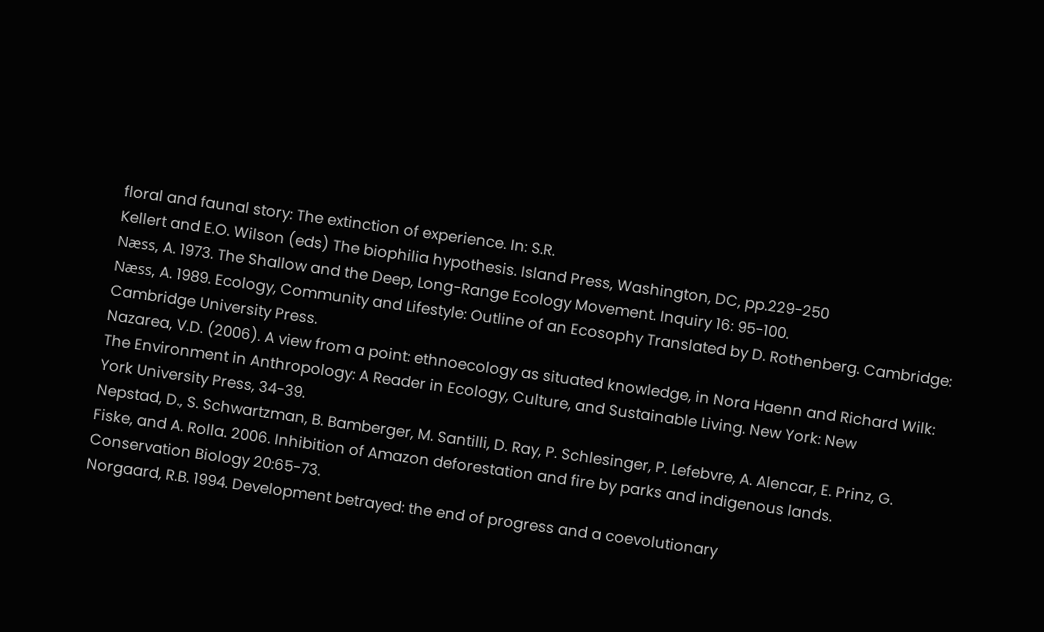floral and faunal story: The extinction of experience. In: S.R.
Kellert and E.O. Wilson (eds) The biophilia hypothesis. Island Press, Washington, DC, pp.229-250
Næss, A. 1973. The Shallow and the Deep, Long-Range Ecology Movement. Inquiry 16: 95-100.
Næss, A. 1989. Ecology, Community and Lifestyle: Outline of an Ecosophy Translated by D. Rothenberg. Cambridge:
Cambridge University Press.
Nazarea, V.D. (2006). A view from a point: ethnoecology as situated knowledge, in Nora Haenn and Richard Wilk:
The Environment in Anthropology: A Reader in Ecology, Culture, and Sustainable Living. New York: New
York University Press, 34-39.
Nepstad, D., S. Schwartzman, B. Bamberger, M. Santilli, D. Ray, P. Schlesinger, P. Lefebvre, A. Alencar, E. Prinz, G.
Fiske, and A. Rolla. 2006. Inhibition of Amazon deforestation and fire by parks and indigenous lands.
Conservation Biology 20:65-73.
Norgaard, R.B. 1994. Development betrayed: the end of progress and a coevolutionary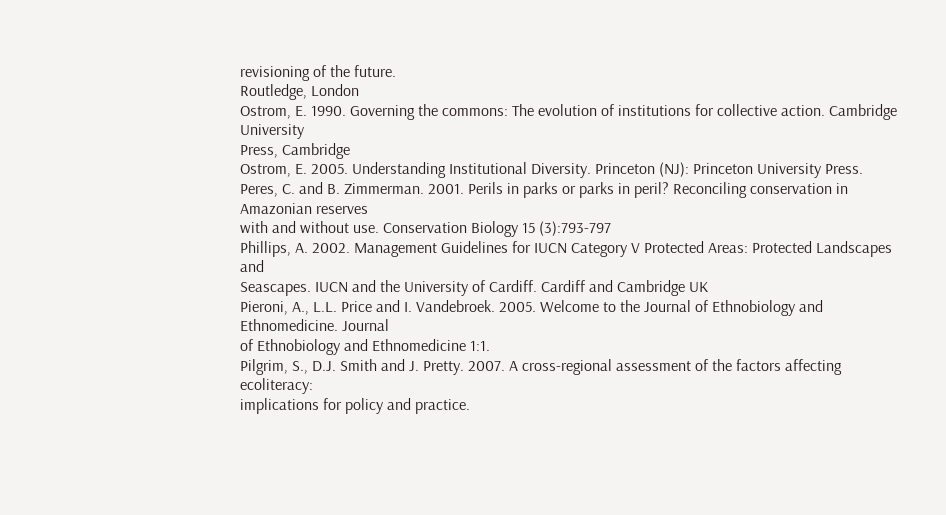revisioning of the future.
Routledge, London
Ostrom, E. 1990. Governing the commons: The evolution of institutions for collective action. Cambridge University
Press, Cambridge
Ostrom, E. 2005. Understanding Institutional Diversity. Princeton (NJ): Princeton University Press.
Peres, C. and B. Zimmerman. 2001. Perils in parks or parks in peril? Reconciling conservation in Amazonian reserves
with and without use. Conservation Biology 15 (3):793-797
Phillips, A. 2002. Management Guidelines for IUCN Category V Protected Areas: Protected Landscapes and
Seascapes. IUCN and the University of Cardiff. Cardiff and Cambridge UK
Pieroni, A., L.L. Price and I. Vandebroek. 2005. Welcome to the Journal of Ethnobiology and Ethnomedicine. Journal
of Ethnobiology and Ethnomedicine 1:1.
Pilgrim, S., D.J. Smith and J. Pretty. 2007. A cross-regional assessment of the factors affecting ecoliteracy:
implications for policy and practice.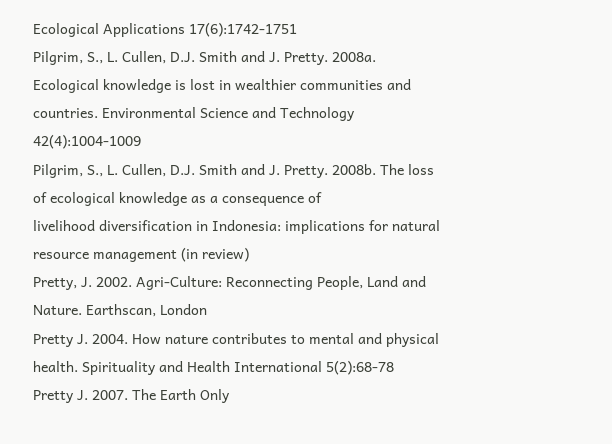Ecological Applications 17(6):1742-1751
Pilgrim, S., L. Cullen, D.J. Smith and J. Pretty. 2008a. Ecological knowledge is lost in wealthier communities and
countries. Environmental Science and Technology 42(4):1004-1009
Pilgrim, S., L. Cullen, D.J. Smith and J. Pretty. 2008b. The loss of ecological knowledge as a consequence of
livelihood diversification in Indonesia: implications for natural resource management (in review)
Pretty, J. 2002. Agri-Culture: Reconnecting People, Land and Nature. Earthscan, London
Pretty J. 2004. How nature contributes to mental and physical health. Spirituality and Health International 5(2):68-78
Pretty J. 2007. The Earth Only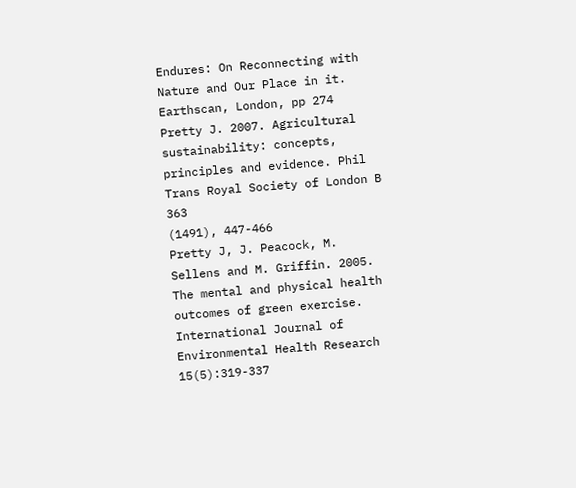Endures: On Reconnecting with Nature and Our Place in it. Earthscan, London, pp 274
Pretty J. 2007. Agricultural sustainability: concepts, principles and evidence. Phil Trans Royal Society of London B 363
(1491), 447-466
Pretty J, J. Peacock, M. Sellens and M. Griffin. 2005. The mental and physical health outcomes of green exercise.
International Journal of Environmental Health Research 15(5):319-337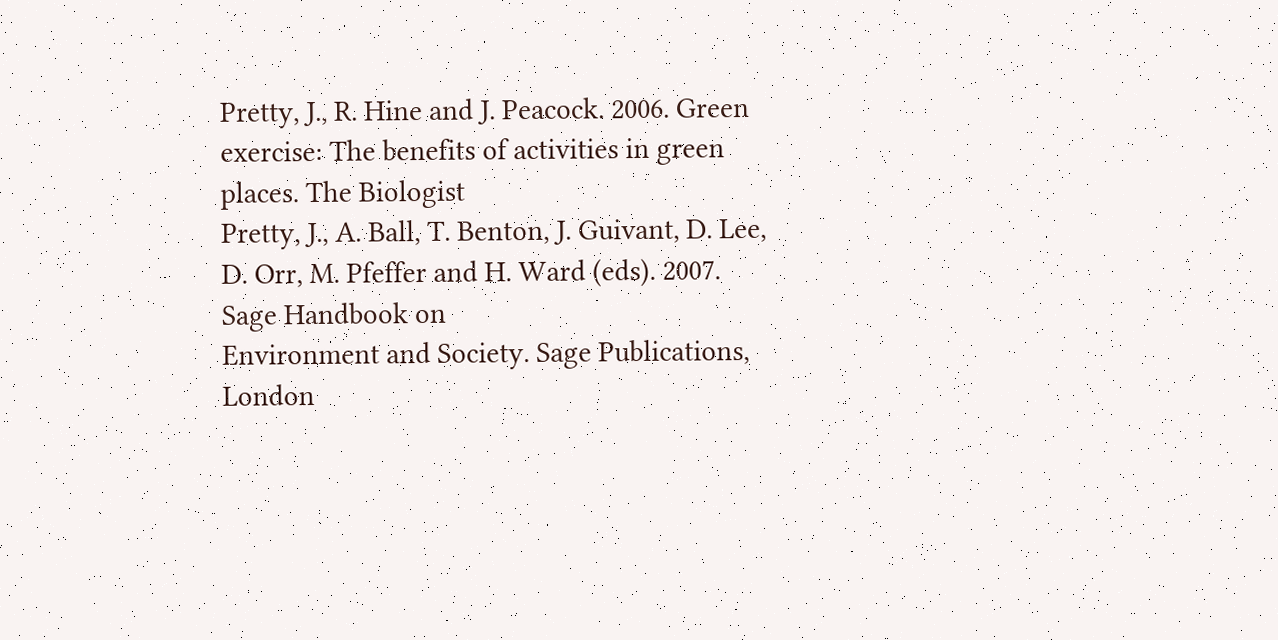Pretty, J., R. Hine and J. Peacock. 2006. Green exercise: The benefits of activities in green places. The Biologist
Pretty, J., A. Ball, T. Benton, J. Guivant, D. Lee, D. Orr, M. Pfeffer and H. Ward (eds). 2007. Sage Handbook on
Environment and Society. Sage Publications, London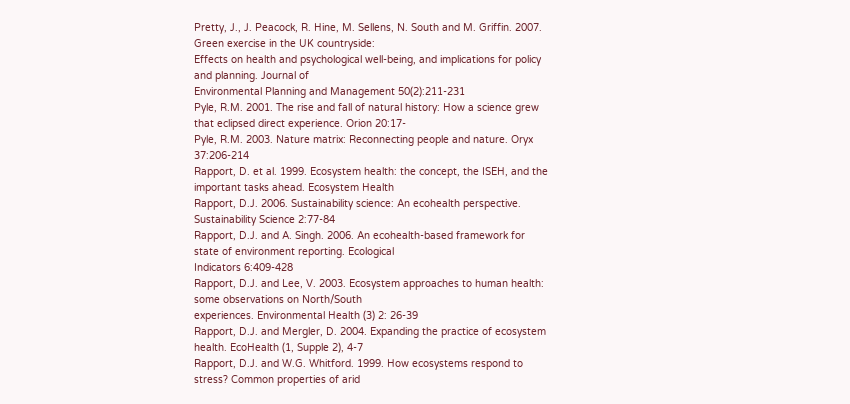Pretty, J., J. Peacock, R. Hine, M. Sellens, N. South and M. Griffin. 2007. Green exercise in the UK countryside:
Effects on health and psychological well-being, and implications for policy and planning. Journal of
Environmental Planning and Management 50(2):211-231
Pyle, R.M. 2001. The rise and fall of natural history: How a science grew that eclipsed direct experience. Orion 20:17-
Pyle, R.M. 2003. Nature matrix: Reconnecting people and nature. Oryx 37:206-214
Rapport, D. et al. 1999. Ecosystem health: the concept, the ISEH, and the important tasks ahead. Ecosystem Health
Rapport, D.J. 2006. Sustainability science: An ecohealth perspective. Sustainability Science 2:77-84
Rapport, D.J. and A. Singh. 2006. An ecohealth-based framework for state of environment reporting. Ecological
Indicators 6:409-428
Rapport, D.J. and Lee, V. 2003. Ecosystem approaches to human health: some observations on North/South
experiences. Environmental Health (3) 2: 26-39
Rapport, D.J. and Mergler, D. 2004. Expanding the practice of ecosystem health. EcoHealth (1, Supple 2), 4-7
Rapport, D.J. and W.G. Whitford. 1999. How ecosystems respond to stress? Common properties of arid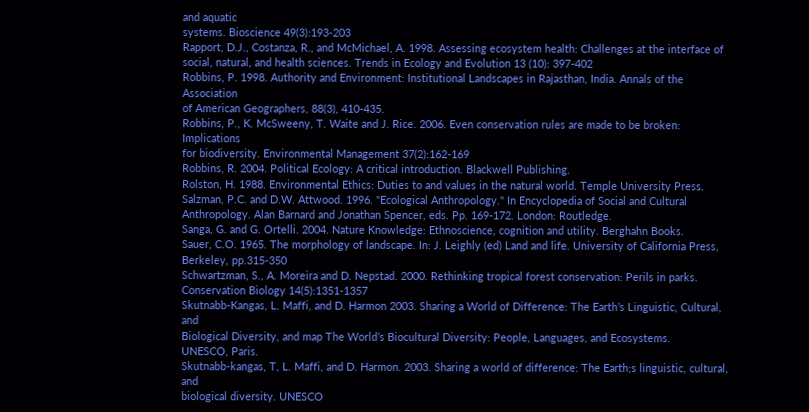and aquatic
systems. Bioscience 49(3):193-203
Rapport, D.J., Costanza, R., and McMichael, A. 1998. Assessing ecosystem health: Challenges at the interface of
social, natural, and health sciences. Trends in Ecology and Evolution 13 (10): 397-402
Robbins, P. 1998. Authority and Environment: Institutional Landscapes in Rajasthan, India. Annals of the Association
of American Geographers, 88(3), 410-435.
Robbins, P., K. McSweeny, T. Waite and J. Rice. 2006. Even conservation rules are made to be broken: Implications
for biodiversity. Environmental Management 37(2):162-169
Robbins, R. 2004. Political Ecology: A critical introduction. Blackwell Publishing.
Rolston, H. 1988. Environmental Ethics: Duties to and values in the natural world. Temple University Press.
Salzman, P.C. and D.W. Attwood. 1996. "Ecological Anthropology." In Encyclopedia of Social and Cultural
Anthropology. Alan Barnard and Jonathan Spencer, eds. Pp. 169-172. London: Routledge.
Sanga, G. and G. Ortelli. 2004. Nature Knowledge: Ethnoscience, cognition and utility. Berghahn Books.
Sauer, C.O. 1965. The morphology of landscape. In: J. Leighly (ed) Land and life. University of California Press,
Berkeley, pp.315-350
Schwartzman, S., A. Moreira and D. Nepstad. 2000. Rethinking tropical forest conservation: Perils in parks.
Conservation Biology 14(5):1351-1357
Skutnabb-Kangas, L. Maffi, and D. Harmon 2003. Sharing a World of Difference: The Earth’s Linguistic, Cultural, and
Biological Diversity, and map The World’s Biocultural Diversity: People, Languages, and Ecosystems.
UNESCO, Paris.
Skutnabb-kangas, T, L. Maffi, and D. Harmon. 2003. Sharing a world of difference: The Earth;s linguistic, cultural, and
biological diversity. UNESCO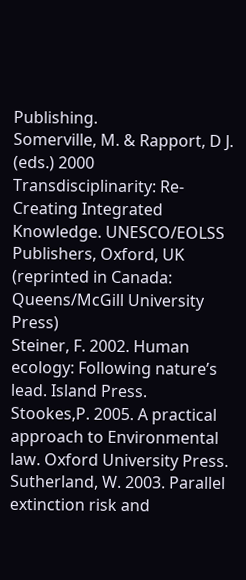Publishing.
Somerville, M. & Rapport, D J. (eds.) 2000 Transdisciplinarity: Re-Creating Integrated Knowledge. UNESCO/EOLSS
Publishers, Oxford, UK (reprinted in Canada: Queens/McGill University Press)
Steiner, F. 2002. Human ecology: Following nature’s lead. Island Press.
Stookes,P. 2005. A practical approach to Environmental law. Oxford University Press.
Sutherland, W. 2003. Parallel extinction risk and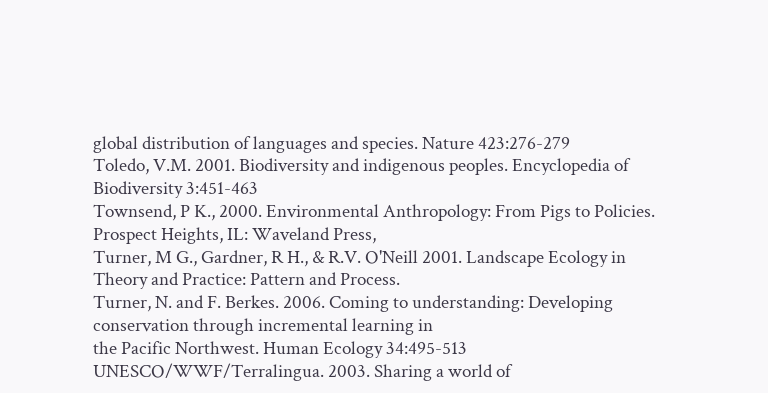global distribution of languages and species. Nature 423:276-279
Toledo, V.M. 2001. Biodiversity and indigenous peoples. Encyclopedia of Biodiversity 3:451-463
Townsend, P K., 2000. Environmental Anthropology: From Pigs to Policies. Prospect Heights, IL: Waveland Press,
Turner, M G., Gardner, R H., & R.V. O'Neill 2001. Landscape Ecology in Theory and Practice: Pattern and Process.
Turner, N. and F. Berkes. 2006. Coming to understanding: Developing conservation through incremental learning in
the Pacific Northwest. Human Ecology 34:495-513
UNESCO/WWF/Terralingua. 2003. Sharing a world of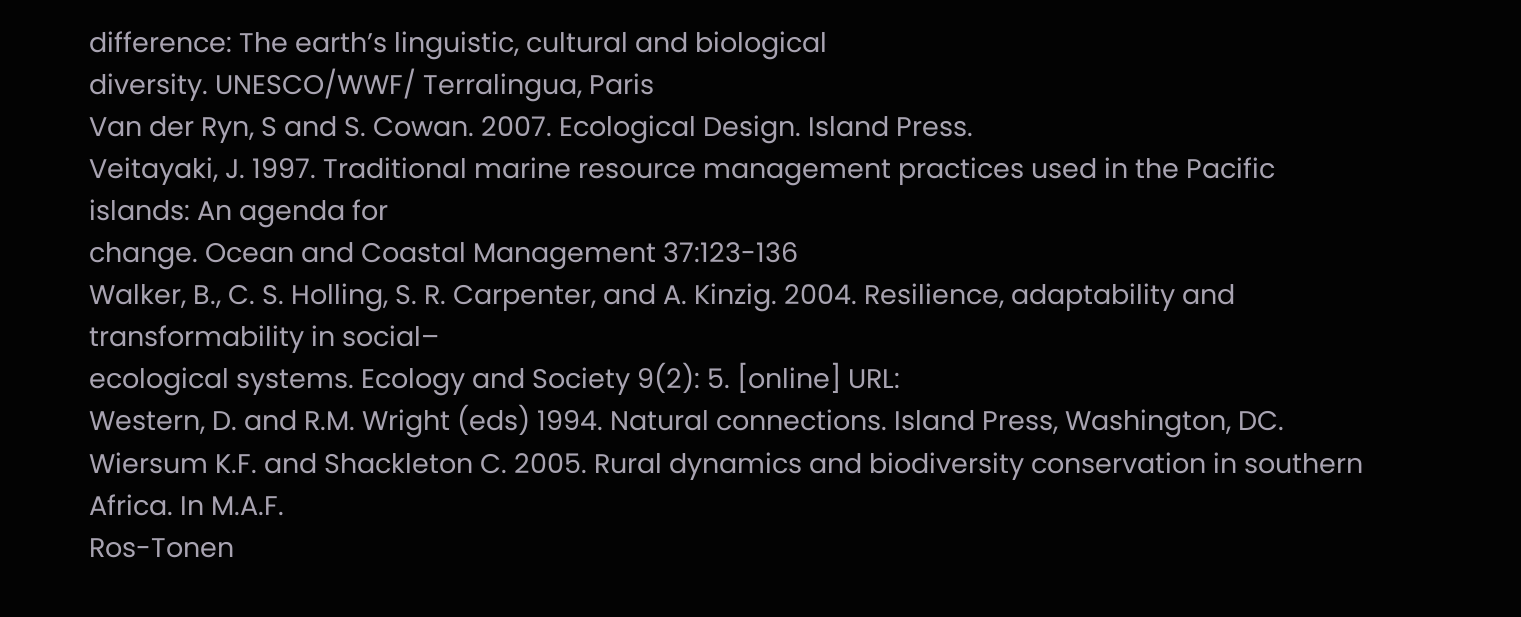difference: The earth’s linguistic, cultural and biological
diversity. UNESCO/WWF/ Terralingua, Paris
Van der Ryn, S and S. Cowan. 2007. Ecological Design. Island Press.
Veitayaki, J. 1997. Traditional marine resource management practices used in the Pacific islands: An agenda for
change. Ocean and Coastal Management 37:123-136
Walker, B., C. S. Holling, S. R. Carpenter, and A. Kinzig. 2004. Resilience, adaptability and transformability in social–
ecological systems. Ecology and Society 9(2): 5. [online] URL:
Western, D. and R.M. Wright (eds) 1994. Natural connections. Island Press, Washington, DC.
Wiersum K.F. and Shackleton C. 2005. Rural dynamics and biodiversity conservation in southern Africa. In M.A.F.
Ros-Tonen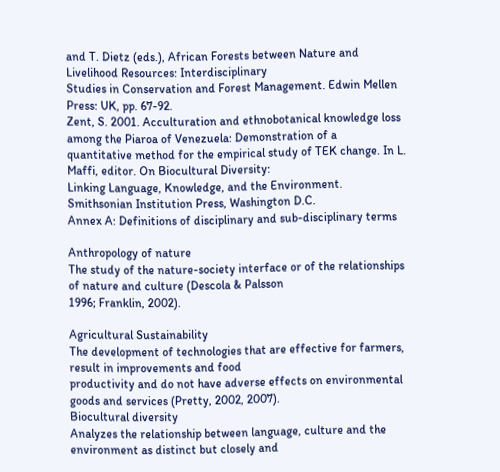and T. Dietz (eds.), African Forests between Nature and Livelihood Resources: Interdisciplinary
Studies in Conservation and Forest Management. Edwin Mellen Press: UK, pp. 67-92.
Zent, S. 2001. Acculturation and ethnobotanical knowledge loss among the Piaroa of Venezuela: Demonstration of a
quantitative method for the empirical study of TEK change. In L. Maffi, editor. On Biocultural Diversity:
Linking Language, Knowledge, and the Environment. Smithsonian Institution Press, Washington D.C.
Annex A: Definitions of disciplinary and sub-disciplinary terms

Anthropology of nature
The study of the nature-society interface or of the relationships of nature and culture (Descola & Palsson
1996; Franklin, 2002).

Agricultural Sustainability
The development of technologies that are effective for farmers, result in improvements and food
productivity and do not have adverse effects on environmental goods and services (Pretty, 2002, 2007).
Biocultural diversity
Analyzes the relationship between language, culture and the environment as distinct but closely and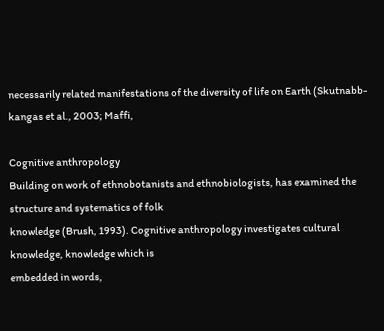necessarily related manifestations of the diversity of life on Earth (Skutnabb-kangas et al., 2003; Maffi,

Cognitive anthropology
Building on work of ethnobotanists and ethnobiologists, has examined the structure and systematics of folk
knowledge (Brush, 1993). Cognitive anthropology investigates cultural knowledge, knowledge which is
embedded in words,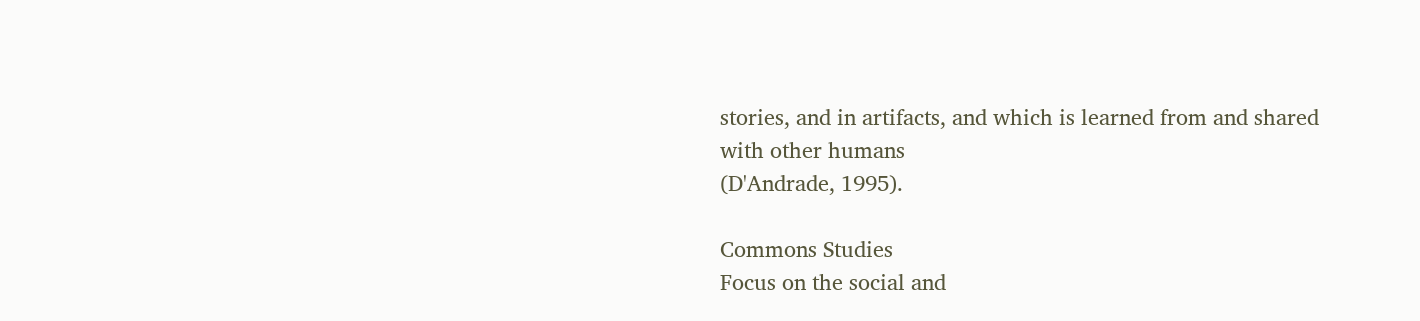stories, and in artifacts, and which is learned from and shared with other humans
(D'Andrade, 1995).

Commons Studies
Focus on the social and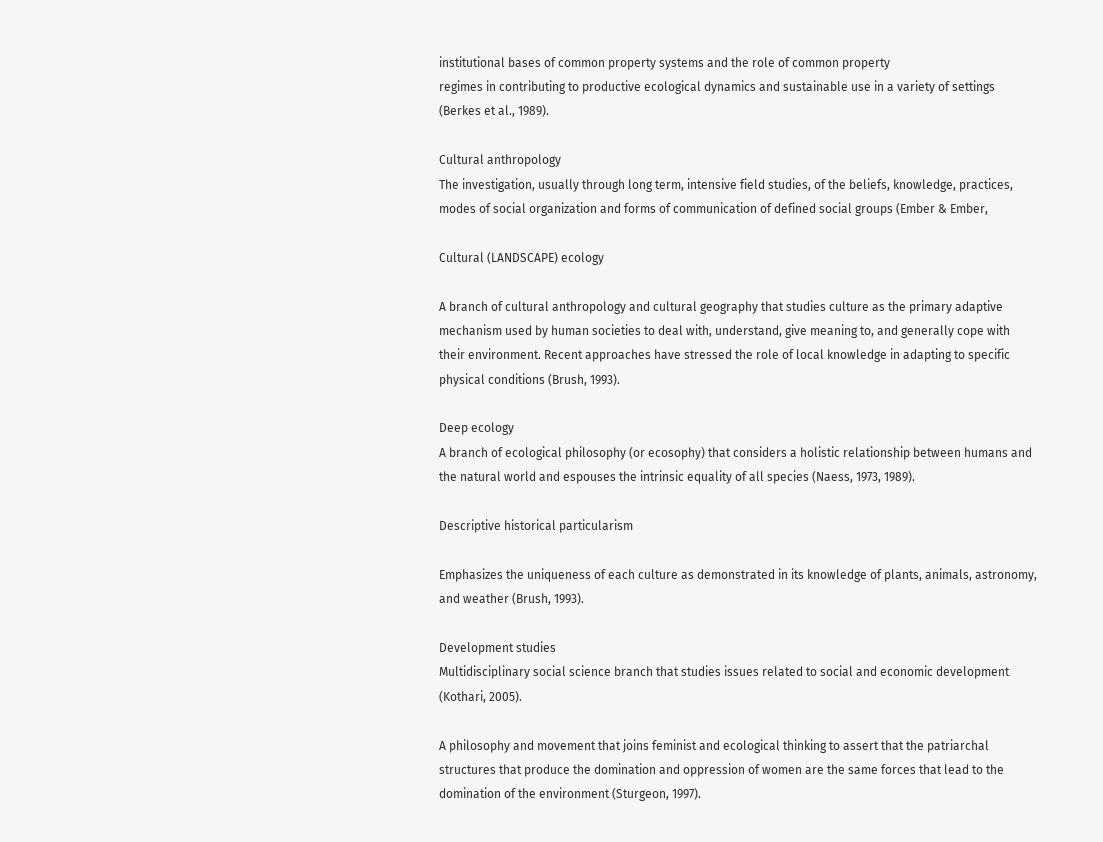institutional bases of common property systems and the role of common property
regimes in contributing to productive ecological dynamics and sustainable use in a variety of settings
(Berkes et al., 1989).

Cultural anthropology
The investigation, usually through long term, intensive field studies, of the beliefs, knowledge, practices,
modes of social organization and forms of communication of defined social groups (Ember & Ember,

Cultural (LANDSCAPE) ecology

A branch of cultural anthropology and cultural geography that studies culture as the primary adaptive
mechanism used by human societies to deal with, understand, give meaning to, and generally cope with
their environment. Recent approaches have stressed the role of local knowledge in adapting to specific
physical conditions (Brush, 1993).

Deep ecology
A branch of ecological philosophy (or ecosophy) that considers a holistic relationship between humans and
the natural world and espouses the intrinsic equality of all species (Naess, 1973, 1989).

Descriptive historical particularism

Emphasizes the uniqueness of each culture as demonstrated in its knowledge of plants, animals, astronomy,
and weather (Brush, 1993).

Development studies
Multidisciplinary social science branch that studies issues related to social and economic development
(Kothari, 2005).

A philosophy and movement that joins feminist and ecological thinking to assert that the patriarchal
structures that produce the domination and oppression of women are the same forces that lead to the
domination of the environment (Sturgeon, 1997).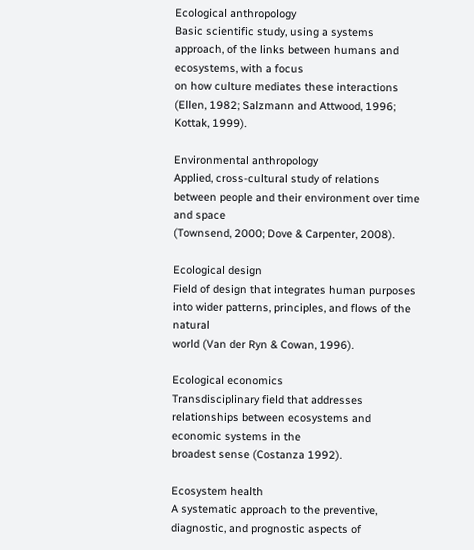Ecological anthropology
Basic scientific study, using a systems approach, of the links between humans and ecosystems, with a focus
on how culture mediates these interactions (Ellen, 1982; Salzmann and Attwood, 1996; Kottak, 1999).

Environmental anthropology
Applied, cross-cultural study of relations between people and their environment over time and space
(Townsend, 2000; Dove & Carpenter, 2008).

Ecological design
Field of design that integrates human purposes into wider patterns, principles, and flows of the natural
world (Van der Ryn & Cowan, 1996).

Ecological economics
Transdisciplinary field that addresses relationships between ecosystems and economic systems in the
broadest sense (Costanza 1992).

Ecosystem health
A systematic approach to the preventive, diagnostic, and prognostic aspects of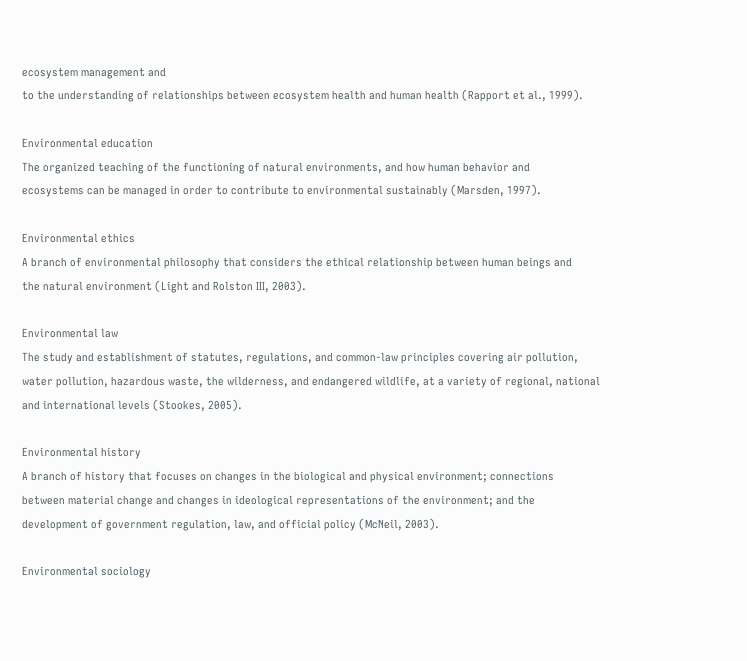ecosystem management and
to the understanding of relationships between ecosystem health and human health (Rapport et al., 1999).

Environmental education
The organized teaching of the functioning of natural environments, and how human behavior and
ecosystems can be managed in order to contribute to environmental sustainably (Marsden, 1997).

Environmental ethics
A branch of environmental philosophy that considers the ethical relationship between human beings and
the natural environment (Light and Rolston III, 2003).

Environmental law
The study and establishment of statutes, regulations, and common-law principles covering air pollution,
water pollution, hazardous waste, the wilderness, and endangered wildlife, at a variety of regional, national
and international levels (Stookes, 2005).

Environmental history
A branch of history that focuses on changes in the biological and physical environment; connections
between material change and changes in ideological representations of the environment; and the
development of government regulation, law, and official policy (McNeil, 2003).

Environmental sociology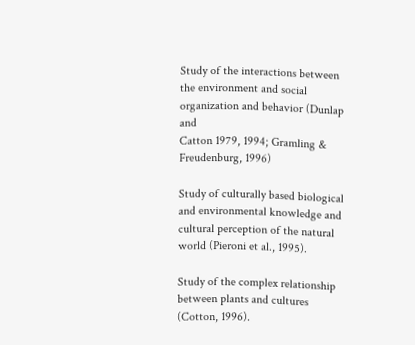Study of the interactions between the environment and social organization and behavior (Dunlap and
Catton 1979, 1994; Gramling & Freudenburg, 1996)

Study of culturally based biological and environmental knowledge and cultural perception of the natural
world (Pieroni et al., 1995).

Study of the complex relationship between plants and cultures (Cotton, 1996).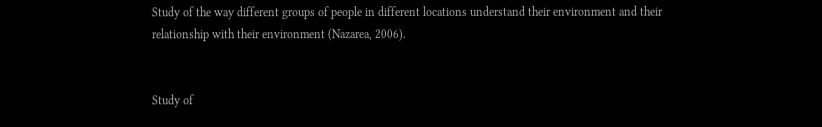Study of the way different groups of people in different locations understand their environment and their
relationship with their environment (Nazarea, 2006).


Study of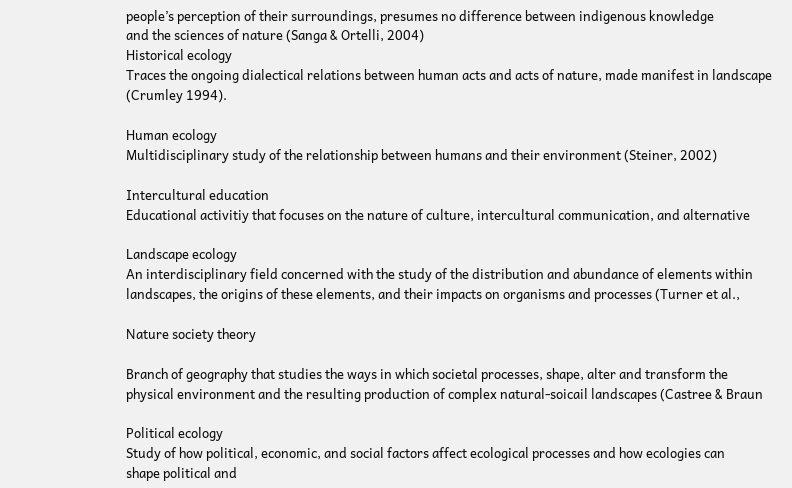people’s perception of their surroundings, presumes no difference between indigenous knowledge
and the sciences of nature (Sanga & Ortelli, 2004)
Historical ecology
Traces the ongoing dialectical relations between human acts and acts of nature, made manifest in landscape
(Crumley 1994).

Human ecology
Multidisciplinary study of the relationship between humans and their environment (Steiner, 2002)

Intercultural education
Educational activitiy that focuses on the nature of culture, intercultural communication, and alternative

Landscape ecology
An interdisciplinary field concerned with the study of the distribution and abundance of elements within
landscapes, the origins of these elements, and their impacts on organisms and processes (Turner et al.,

Nature society theory

Branch of geography that studies the ways in which societal processes, shape, alter and transform the
physical environment and the resulting production of complex natural-soicail landscapes (Castree & Braun

Political ecology
Study of how political, economic, and social factors affect ecological processes and how ecologies can
shape political and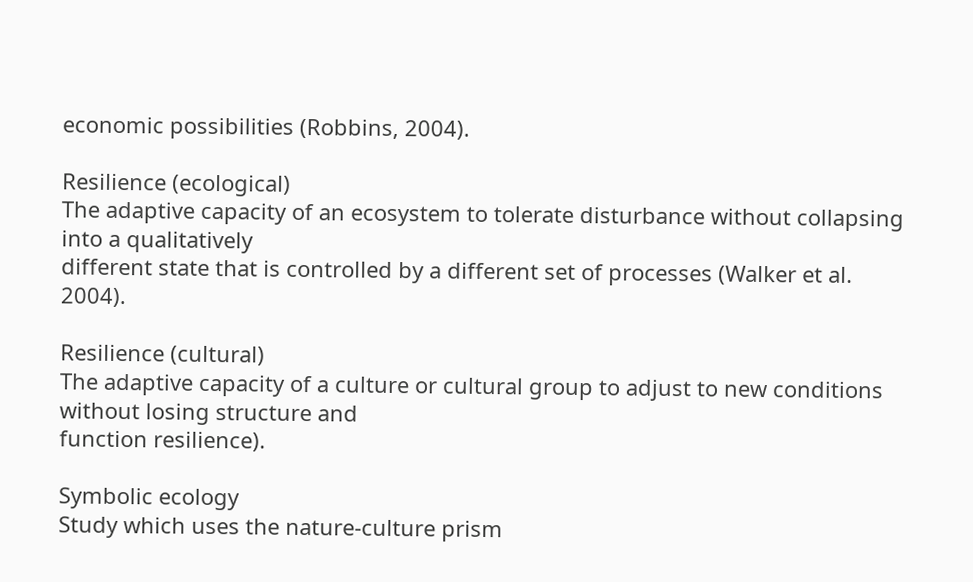economic possibilities (Robbins, 2004).

Resilience (ecological)
The adaptive capacity of an ecosystem to tolerate disturbance without collapsing into a qualitatively
different state that is controlled by a different set of processes (Walker et al. 2004).

Resilience (cultural)
The adaptive capacity of a culture or cultural group to adjust to new conditions without losing structure and
function resilience).

Symbolic ecology
Study which uses the nature-culture prism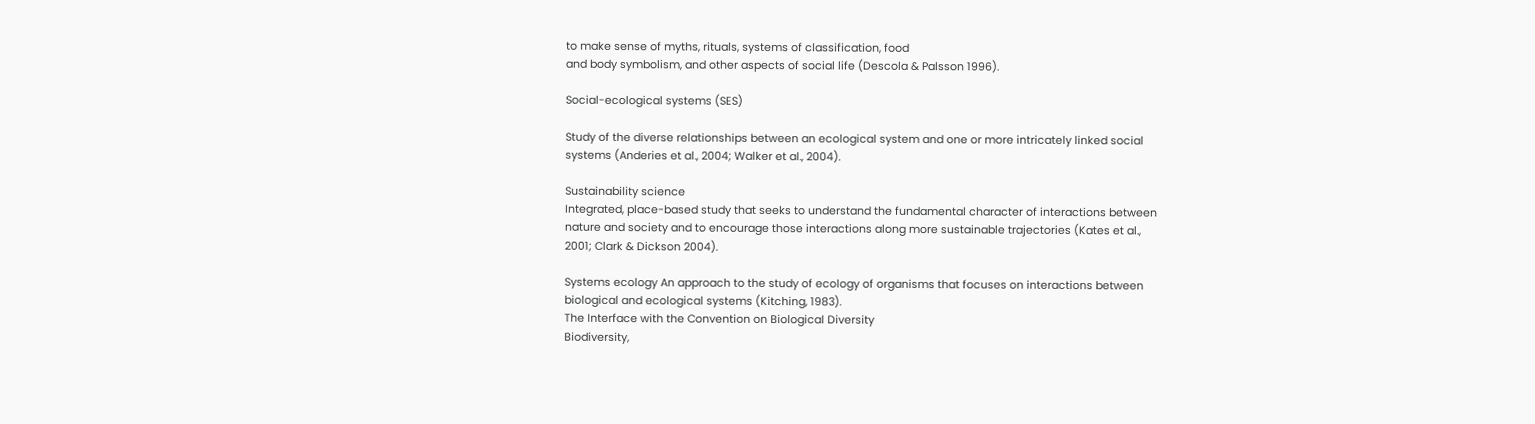to make sense of myths, rituals, systems of classification, food
and body symbolism, and other aspects of social life (Descola & Palsson 1996).

Social-ecological systems (SES)

Study of the diverse relationships between an ecological system and one or more intricately linked social
systems (Anderies et al., 2004; Walker et al., 2004).

Sustainability science
Integrated, place-based study that seeks to understand the fundamental character of interactions between
nature and society and to encourage those interactions along more sustainable trajectories (Kates et al.,
2001; Clark & Dickson 2004).

Systems ecology An approach to the study of ecology of organisms that focuses on interactions between
biological and ecological systems (Kitching, 1983).
The Interface with the Convention on Biological Diversity
Biodiversity,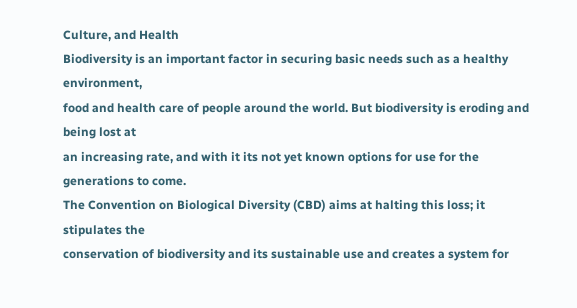Culture, and Health
Biodiversity is an important factor in securing basic needs such as a healthy environment,
food and health care of people around the world. But biodiversity is eroding and being lost at
an increasing rate, and with it its not yet known options for use for the generations to come.
The Convention on Biological Diversity (CBD) aims at halting this loss; it stipulates the
conservation of biodiversity and its sustainable use and creates a system for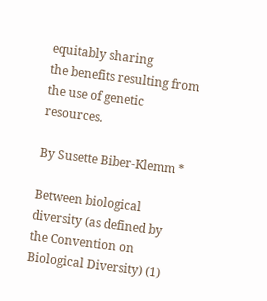equitably sharing
the benefits resulting from the use of genetic resources.

By Susette Biber-Klemm *

Between biological diversity (as defined by the Convention on Biological Diversity) (1)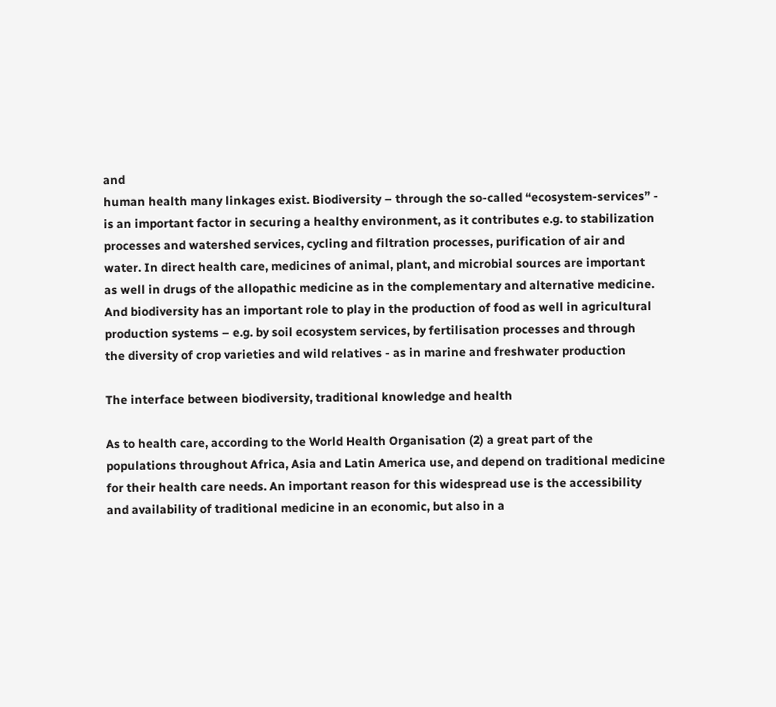and
human health many linkages exist. Biodiversity – through the so-called “ecosystem-services” -
is an important factor in securing a healthy environment, as it contributes e.g. to stabilization
processes and watershed services, cycling and filtration processes, purification of air and
water. In direct health care, medicines of animal, plant, and microbial sources are important
as well in drugs of the allopathic medicine as in the complementary and alternative medicine.
And biodiversity has an important role to play in the production of food as well in agricultural
production systems – e.g. by soil ecosystem services, by fertilisation processes and through
the diversity of crop varieties and wild relatives - as in marine and freshwater production

The interface between biodiversity, traditional knowledge and health

As to health care, according to the World Health Organisation (2) a great part of the
populations throughout Africa, Asia and Latin America use, and depend on traditional medicine
for their health care needs. An important reason for this widespread use is the accessibility
and availability of traditional medicine in an economic, but also in a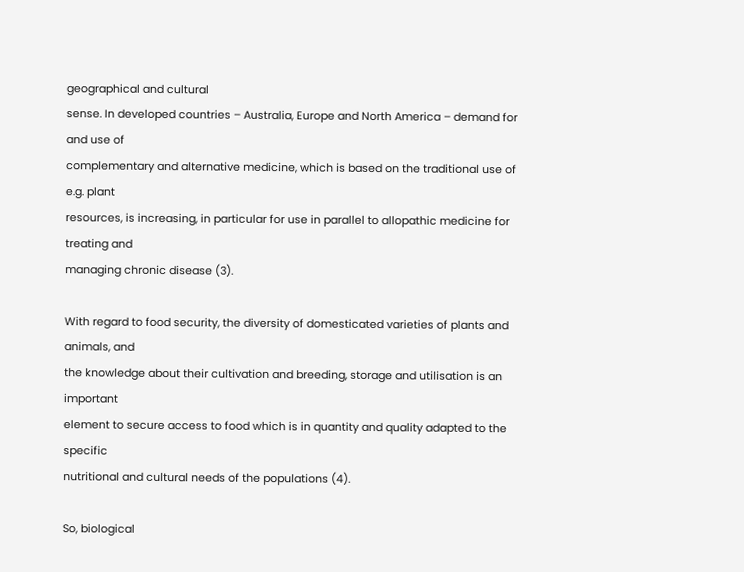geographical and cultural
sense. In developed countries – Australia, Europe and North America – demand for and use of
complementary and alternative medicine, which is based on the traditional use of e.g. plant
resources, is increasing, in particular for use in parallel to allopathic medicine for treating and
managing chronic disease (3).

With regard to food security, the diversity of domesticated varieties of plants and animals, and
the knowledge about their cultivation and breeding, storage and utilisation is an important
element to secure access to food which is in quantity and quality adapted to the specific
nutritional and cultural needs of the populations (4).

So, biological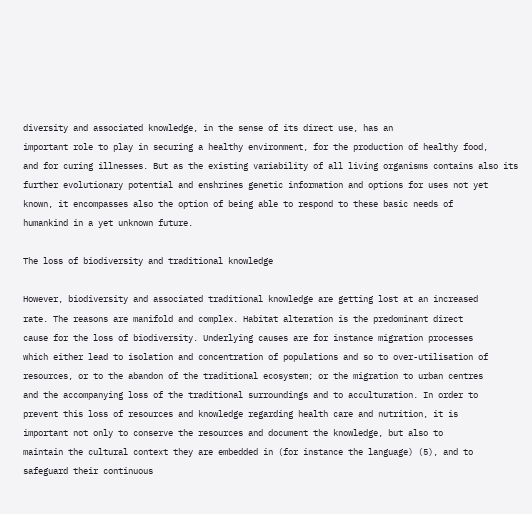diversity and associated knowledge, in the sense of its direct use, has an
important role to play in securing a healthy environment, for the production of healthy food,
and for curing illnesses. But as the existing variability of all living organisms contains also its
further evolutionary potential and enshrines genetic information and options for uses not yet
known, it encompasses also the option of being able to respond to these basic needs of
humankind in a yet unknown future.

The loss of biodiversity and traditional knowledge

However, biodiversity and associated traditional knowledge are getting lost at an increased
rate. The reasons are manifold and complex. Habitat alteration is the predominant direct
cause for the loss of biodiversity. Underlying causes are for instance migration processes
which either lead to isolation and concentration of populations and so to over-utilisation of
resources, or to the abandon of the traditional ecosystem; or the migration to urban centres
and the accompanying loss of the traditional surroundings and to acculturation. In order to
prevent this loss of resources and knowledge regarding health care and nutrition, it is
important not only to conserve the resources and document the knowledge, but also to
maintain the cultural context they are embedded in (for instance the language) (5), and to
safeguard their continuous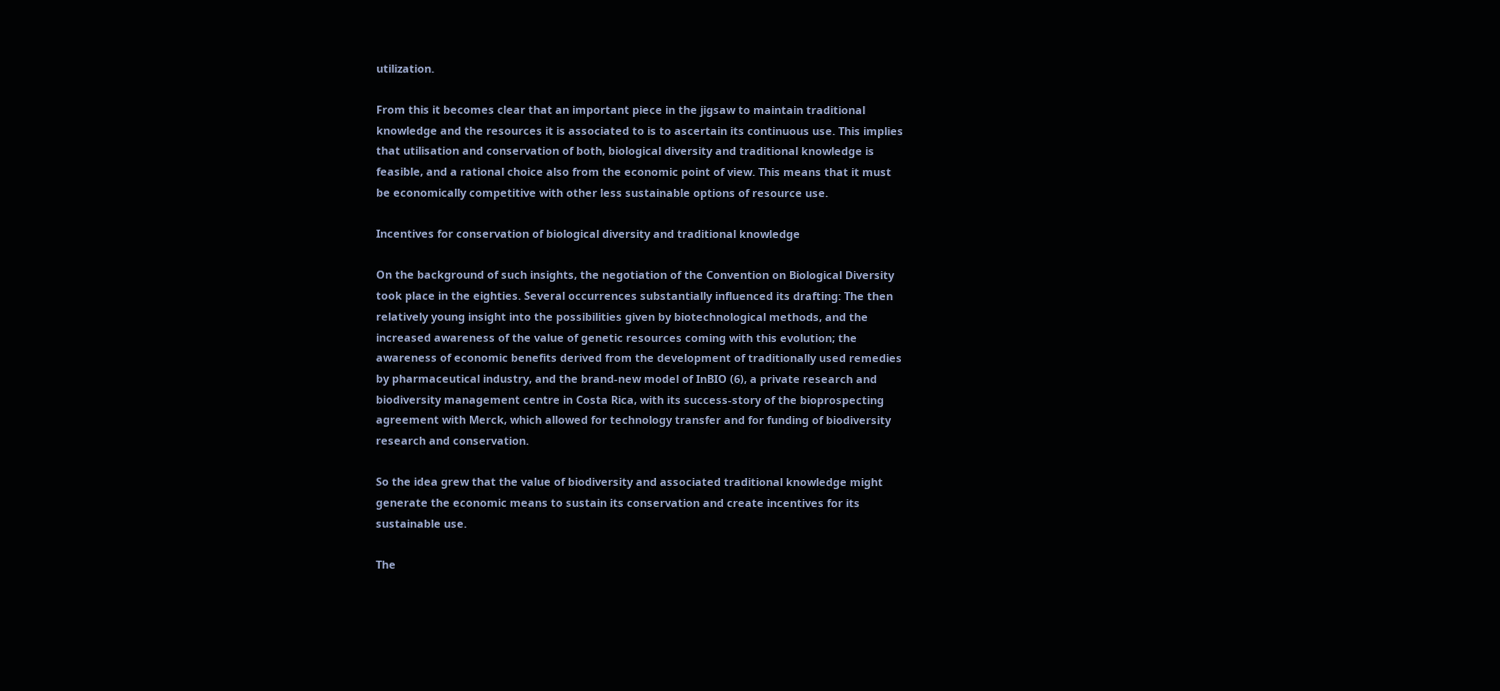utilization.

From this it becomes clear that an important piece in the jigsaw to maintain traditional
knowledge and the resources it is associated to is to ascertain its continuous use. This implies
that utilisation and conservation of both, biological diversity and traditional knowledge is
feasible, and a rational choice also from the economic point of view. This means that it must
be economically competitive with other less sustainable options of resource use.

Incentives for conservation of biological diversity and traditional knowledge

On the background of such insights, the negotiation of the Convention on Biological Diversity
took place in the eighties. Several occurrences substantially influenced its drafting: The then
relatively young insight into the possibilities given by biotechnological methods, and the
increased awareness of the value of genetic resources coming with this evolution; the
awareness of economic benefits derived from the development of traditionally used remedies
by pharmaceutical industry, and the brand-new model of InBIO (6), a private research and
biodiversity management centre in Costa Rica, with its success-story of the bioprospecting
agreement with Merck, which allowed for technology transfer and for funding of biodiversity
research and conservation.

So the idea grew that the value of biodiversity and associated traditional knowledge might
generate the economic means to sustain its conservation and create incentives for its
sustainable use.

The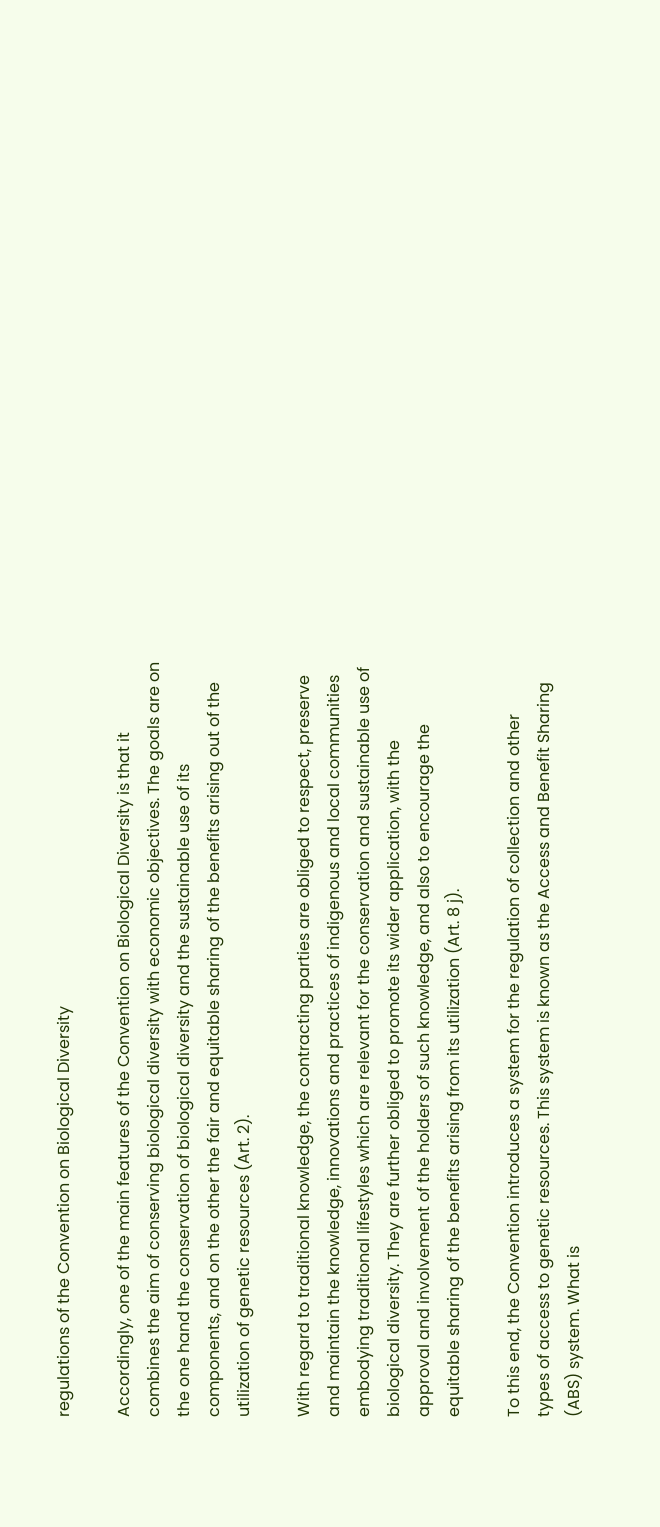regulations of the Convention on Biological Diversity

Accordingly, one of the main features of the Convention on Biological Diversity is that it
combines the aim of conserving biological diversity with economic objectives. The goals are on
the one hand the conservation of biological diversity and the sustainable use of its
components, and on the other the fair and equitable sharing of the benefits arising out of the
utilization of genetic resources (Art. 2).

With regard to traditional knowledge, the contracting parties are obliged to respect, preserve
and maintain the knowledge, innovations and practices of indigenous and local communities
embodying traditional lifestyles which are relevant for the conservation and sustainable use of
biological diversity. They are further obliged to promote its wider application, with the
approval and involvement of the holders of such knowledge, and also to encourage the
equitable sharing of the benefits arising from its utilization (Art. 8 j).

To this end, the Convention introduces a system for the regulation of collection and other
types of access to genetic resources. This system is known as the Access and Benefit Sharing
(ABS) system. What is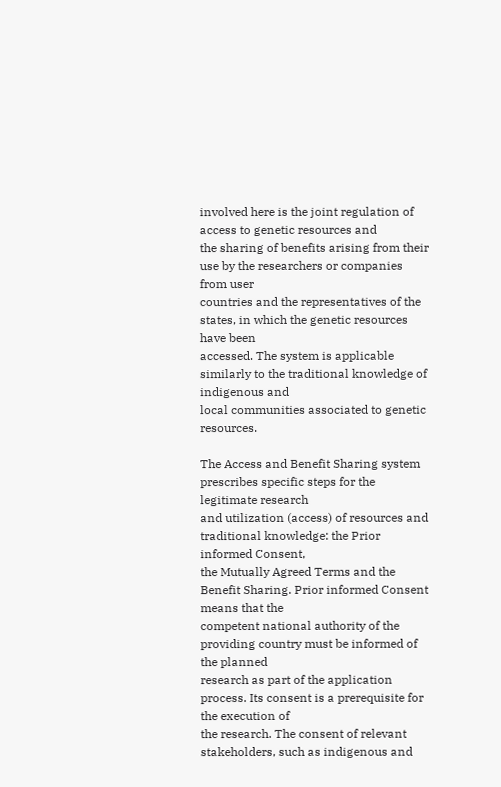involved here is the joint regulation of access to genetic resources and
the sharing of benefits arising from their use by the researchers or companies from user
countries and the representatives of the states, in which the genetic resources have been
accessed. The system is applicable similarly to the traditional knowledge of indigenous and
local communities associated to genetic resources.

The Access and Benefit Sharing system prescribes specific steps for the legitimate research
and utilization (access) of resources and traditional knowledge: the Prior informed Consent,
the Mutually Agreed Terms and the Benefit Sharing. Prior informed Consent means that the
competent national authority of the providing country must be informed of the planned
research as part of the application process. Its consent is a prerequisite for the execution of
the research. The consent of relevant stakeholders, such as indigenous and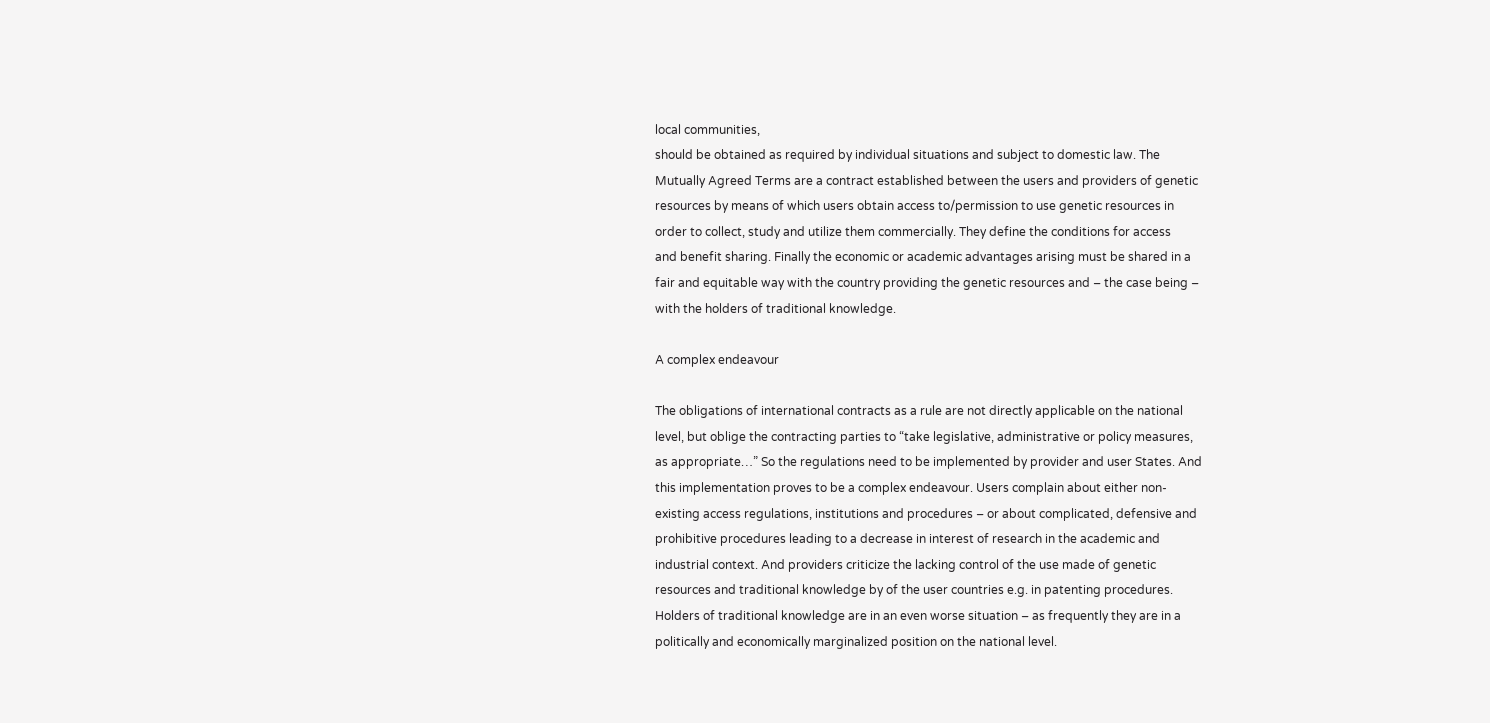local communities,
should be obtained as required by individual situations and subject to domestic law. The
Mutually Agreed Terms are a contract established between the users and providers of genetic
resources by means of which users obtain access to/permission to use genetic resources in
order to collect, study and utilize them commercially. They define the conditions for access
and benefit sharing. Finally the economic or academic advantages arising must be shared in a
fair and equitable way with the country providing the genetic resources and – the case being –
with the holders of traditional knowledge.

A complex endeavour

The obligations of international contracts as a rule are not directly applicable on the national
level, but oblige the contracting parties to “take legislative, administrative or policy measures,
as appropriate…” So the regulations need to be implemented by provider and user States. And
this implementation proves to be a complex endeavour. Users complain about either non-
existing access regulations, institutions and procedures – or about complicated, defensive and
prohibitive procedures leading to a decrease in interest of research in the academic and
industrial context. And providers criticize the lacking control of the use made of genetic
resources and traditional knowledge by of the user countries e.g. in patenting procedures.
Holders of traditional knowledge are in an even worse situation – as frequently they are in a
politically and economically marginalized position on the national level.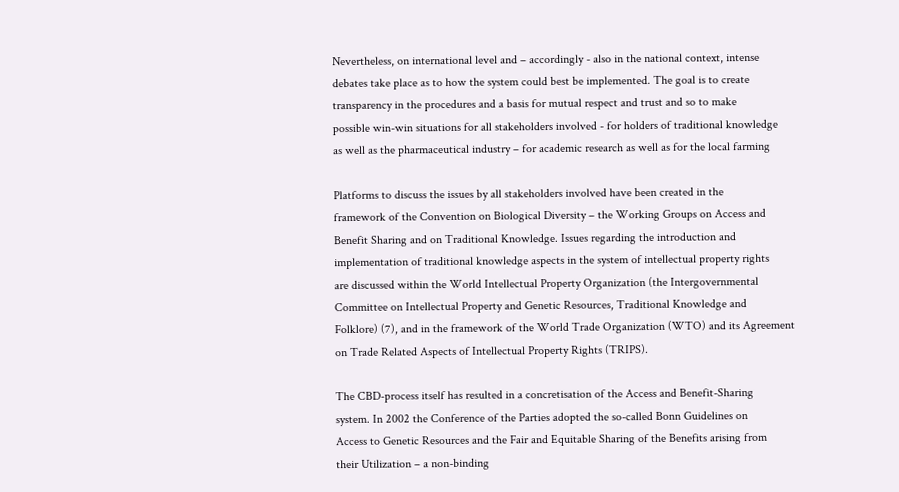Nevertheless, on international level and – accordingly - also in the national context, intense
debates take place as to how the system could best be implemented. The goal is to create
transparency in the procedures and a basis for mutual respect and trust and so to make
possible win-win situations for all stakeholders involved - for holders of traditional knowledge
as well as the pharmaceutical industry – for academic research as well as for the local farming

Platforms to discuss the issues by all stakeholders involved have been created in the
framework of the Convention on Biological Diversity – the Working Groups on Access and
Benefit Sharing and on Traditional Knowledge. Issues regarding the introduction and
implementation of traditional knowledge aspects in the system of intellectual property rights
are discussed within the World Intellectual Property Organization (the Intergovernmental
Committee on Intellectual Property and Genetic Resources, Traditional Knowledge and
Folklore) (7), and in the framework of the World Trade Organization (WTO) and its Agreement
on Trade Related Aspects of Intellectual Property Rights (TRIPS).

The CBD-process itself has resulted in a concretisation of the Access and Benefit-Sharing
system. In 2002 the Conference of the Parties adopted the so-called Bonn Guidelines on
Access to Genetic Resources and the Fair and Equitable Sharing of the Benefits arising from
their Utilization – a non-binding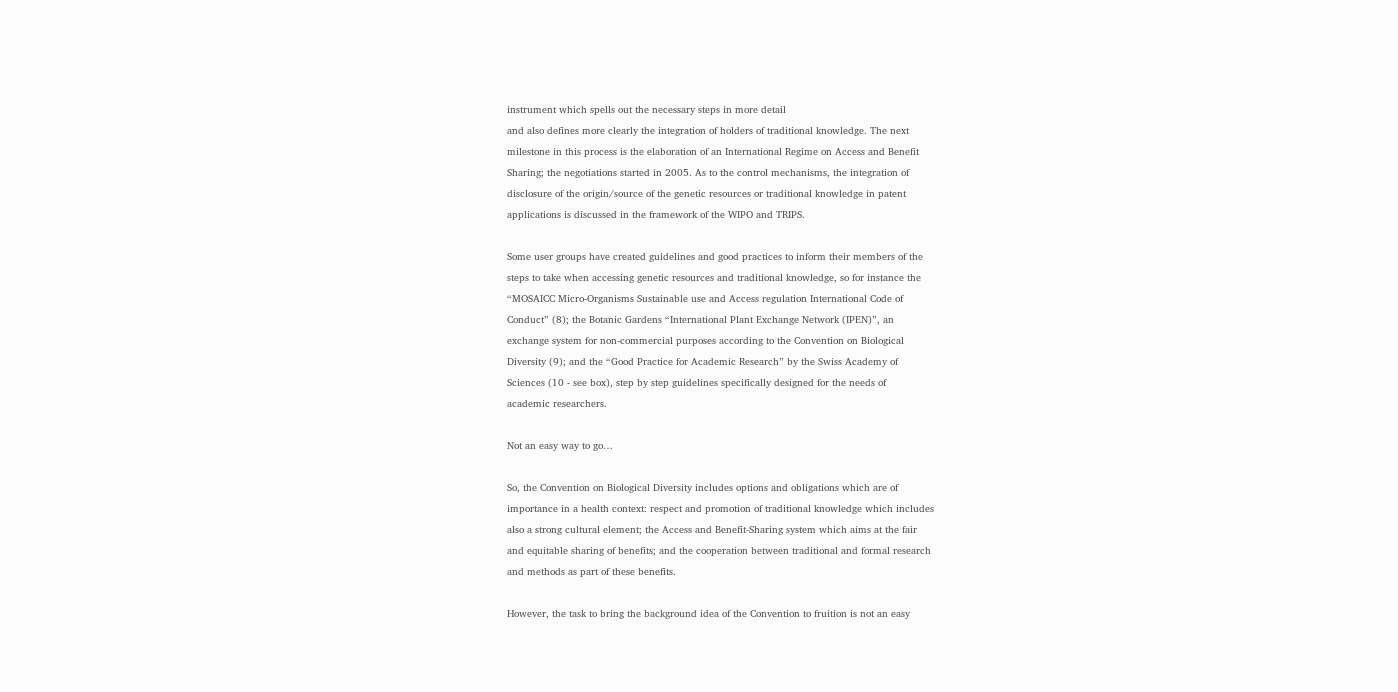instrument which spells out the necessary steps in more detail
and also defines more clearly the integration of holders of traditional knowledge. The next
milestone in this process is the elaboration of an International Regime on Access and Benefit
Sharing; the negotiations started in 2005. As to the control mechanisms, the integration of
disclosure of the origin/source of the genetic resources or traditional knowledge in patent
applications is discussed in the framework of the WIPO and TRIPS.

Some user groups have created guidelines and good practices to inform their members of the
steps to take when accessing genetic resources and traditional knowledge, so for instance the
“MOSAICC Micro-Organisms Sustainable use and Access regulation International Code of
Conduct” (8); the Botanic Gardens “International Plant Exchange Network (IPEN)”, an
exchange system for non-commercial purposes according to the Convention on Biological
Diversity (9); and the “Good Practice for Academic Research” by the Swiss Academy of
Sciences (10 - see box), step by step guidelines specifically designed for the needs of
academic researchers.

Not an easy way to go…

So, the Convention on Biological Diversity includes options and obligations which are of
importance in a health context: respect and promotion of traditional knowledge which includes
also a strong cultural element; the Access and Benefit-Sharing system which aims at the fair
and equitable sharing of benefits; and the cooperation between traditional and formal research
and methods as part of these benefits.

However, the task to bring the background idea of the Convention to fruition is not an easy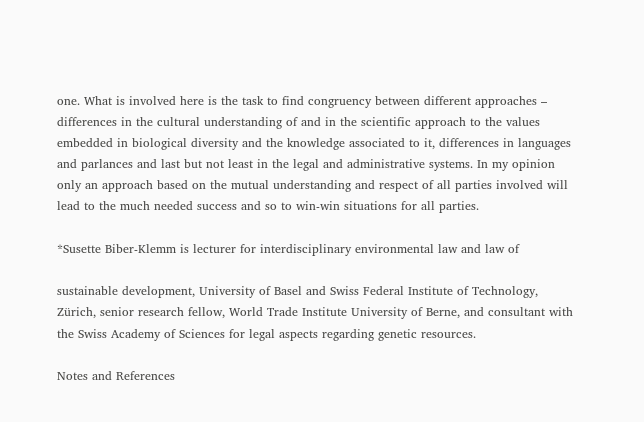one. What is involved here is the task to find congruency between different approaches –
differences in the cultural understanding of and in the scientific approach to the values
embedded in biological diversity and the knowledge associated to it, differences in languages
and parlances and last but not least in the legal and administrative systems. In my opinion
only an approach based on the mutual understanding and respect of all parties involved will
lead to the much needed success and so to win-win situations for all parties.

*Susette Biber-Klemm is lecturer for interdisciplinary environmental law and law of

sustainable development, University of Basel and Swiss Federal Institute of Technology,
Zürich, senior research fellow, World Trade Institute University of Berne, and consultant with
the Swiss Academy of Sciences for legal aspects regarding genetic resources.

Notes and References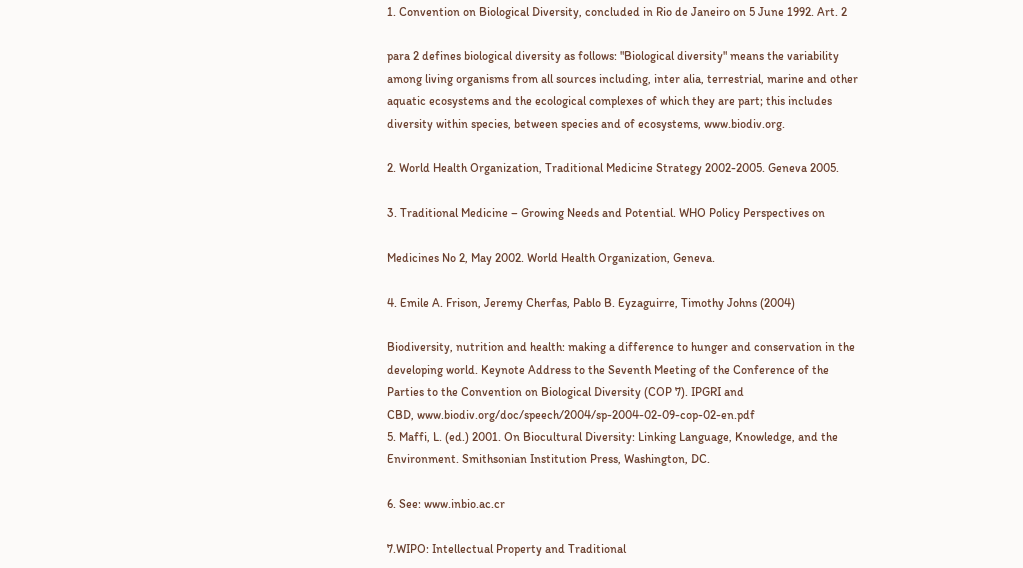1. Convention on Biological Diversity, concluded in Rio de Janeiro on 5 June 1992. Art. 2

para 2 defines biological diversity as follows: "Biological diversity" means the variability
among living organisms from all sources including, inter alia, terrestrial, marine and other
aquatic ecosystems and the ecological complexes of which they are part; this includes
diversity within species, between species and of ecosystems, www.biodiv.org.

2. World Health Organization, Traditional Medicine Strategy 2002-2005. Geneva 2005.

3. Traditional Medicine – Growing Needs and Potential. WHO Policy Perspectives on

Medicines No 2, May 2002. World Health Organization, Geneva.

4. Emile A. Frison, Jeremy Cherfas, Pablo B. Eyzaguirre, Timothy Johns (2004)

Biodiversity, nutrition and health: making a difference to hunger and conservation in the
developing world. Keynote Address to the Seventh Meeting of the Conference of the
Parties to the Convention on Biological Diversity (COP 7). IPGRI and
CBD, www.biodiv.org/doc/speech/2004/sp-2004-02-09-cop-02-en.pdf
5. Maffi, L. (ed.) 2001. On Biocultural Diversity: Linking Language, Knowledge, and the
Environment. Smithsonian Institution Press, Washington, DC.

6. See: www.inbio.ac.cr

7.WIPO: Intellectual Property and Traditional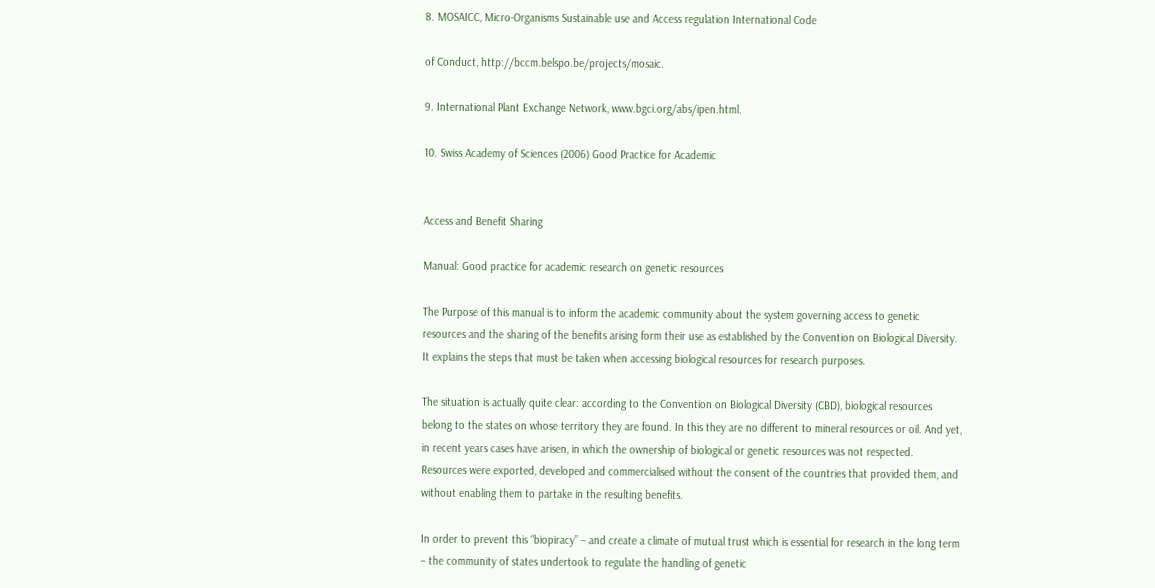8. MOSAICC, Micro-Organisms Sustainable use and Access regulation International Code

of Conduct, http://bccm.belspo.be/projects/mosaic.

9. International Plant Exchange Network, www.bgci.org/abs/ipen.html.

10. Swiss Academy of Sciences (2006) Good Practice for Academic


Access and Benefit Sharing

Manual: Good practice for academic research on genetic resources

The Purpose of this manual is to inform the academic community about the system governing access to genetic
resources and the sharing of the benefits arising form their use as established by the Convention on Biological Diversity.
It explains the steps that must be taken when accessing biological resources for research purposes.

The situation is actually quite clear: according to the Convention on Biological Diversity (CBD), biological resources
belong to the states on whose territory they are found. In this they are no different to mineral resources or oil. And yet,
in recent years cases have arisen, in which the ownership of biological or genetic resources was not respected.
Resources were exported, developed and commercialised without the consent of the countries that provided them, and
without enabling them to partake in the resulting benefits.

In order to prevent this “biopiracy” – and create a climate of mutual trust which is essential for research in the long term
– the community of states undertook to regulate the handling of genetic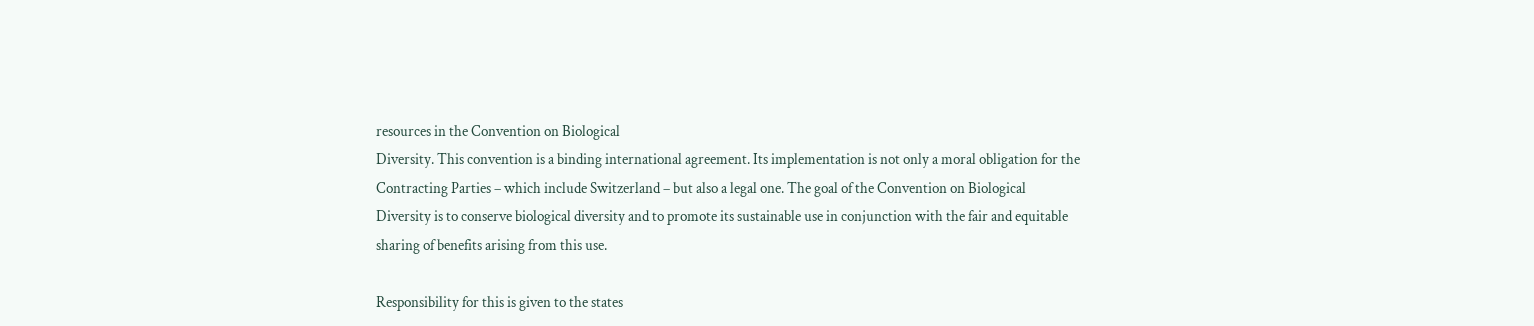resources in the Convention on Biological
Diversity. This convention is a binding international agreement. Its implementation is not only a moral obligation for the
Contracting Parties – which include Switzerland – but also a legal one. The goal of the Convention on Biological
Diversity is to conserve biological diversity and to promote its sustainable use in conjunction with the fair and equitable
sharing of benefits arising from this use.

Responsibility for this is given to the states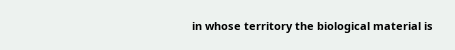in whose territory the biological material is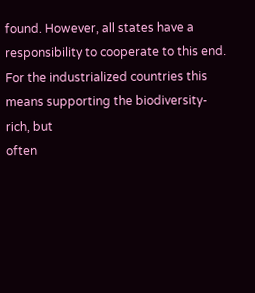found. However, all states have a
responsibility to cooperate to this end. For the industrialized countries this means supporting the biodiversity-rich, but
often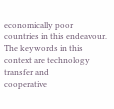economically poor countries in this endeavour. The keywords in this context are technology transfer and
cooperative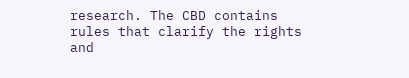research. The CBD contains rules that clarify the rights and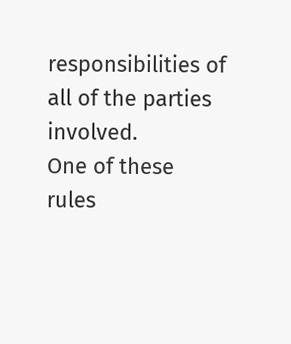responsibilities of all of the parties involved.
One of these rules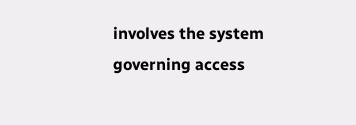involves the system governing access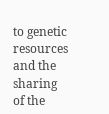to genetic resources and the sharing of the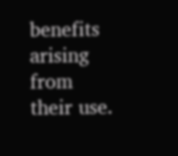benefits arising from
their use.